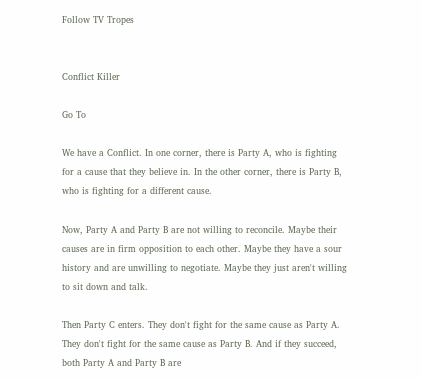Follow TV Tropes


Conflict Killer

Go To

We have a Conflict. In one corner, there is Party A, who is fighting for a cause that they believe in. In the other corner, there is Party B, who is fighting for a different cause.

Now, Party A and Party B are not willing to reconcile. Maybe their causes are in firm opposition to each other. Maybe they have a sour history and are unwilling to negotiate. Maybe they just aren't willing to sit down and talk.

Then Party C enters. They don't fight for the same cause as Party A. They don't fight for the same cause as Party B. And if they succeed, both Party A and Party B are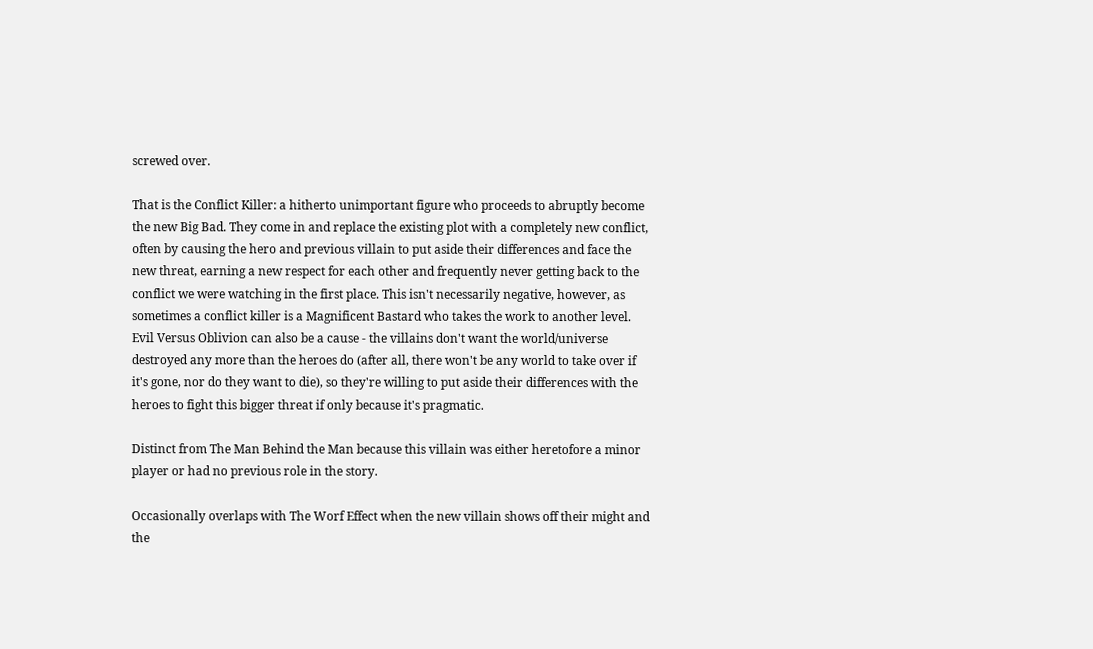screwed over.

That is the Conflict Killer: a hitherto unimportant figure who proceeds to abruptly become the new Big Bad. They come in and replace the existing plot with a completely new conflict, often by causing the hero and previous villain to put aside their differences and face the new threat, earning a new respect for each other and frequently never getting back to the conflict we were watching in the first place. This isn't necessarily negative, however, as sometimes a conflict killer is a Magnificent Bastard who takes the work to another level. Evil Versus Oblivion can also be a cause - the villains don't want the world/universe destroyed any more than the heroes do (after all, there won't be any world to take over if it's gone, nor do they want to die), so they're willing to put aside their differences with the heroes to fight this bigger threat if only because it's pragmatic.

Distinct from The Man Behind the Man because this villain was either heretofore a minor player or had no previous role in the story.

Occasionally overlaps with The Worf Effect when the new villain shows off their might and the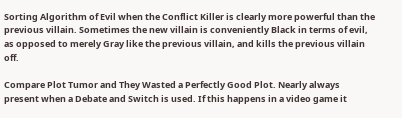Sorting Algorithm of Evil when the Conflict Killer is clearly more powerful than the previous villain. Sometimes the new villain is conveniently Black in terms of evil, as opposed to merely Gray like the previous villain, and kills the previous villain off.

Compare Plot Tumor and They Wasted a Perfectly Good Plot. Nearly always present when a Debate and Switch is used. If this happens in a video game it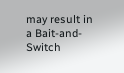may result in a Bait-and-Switch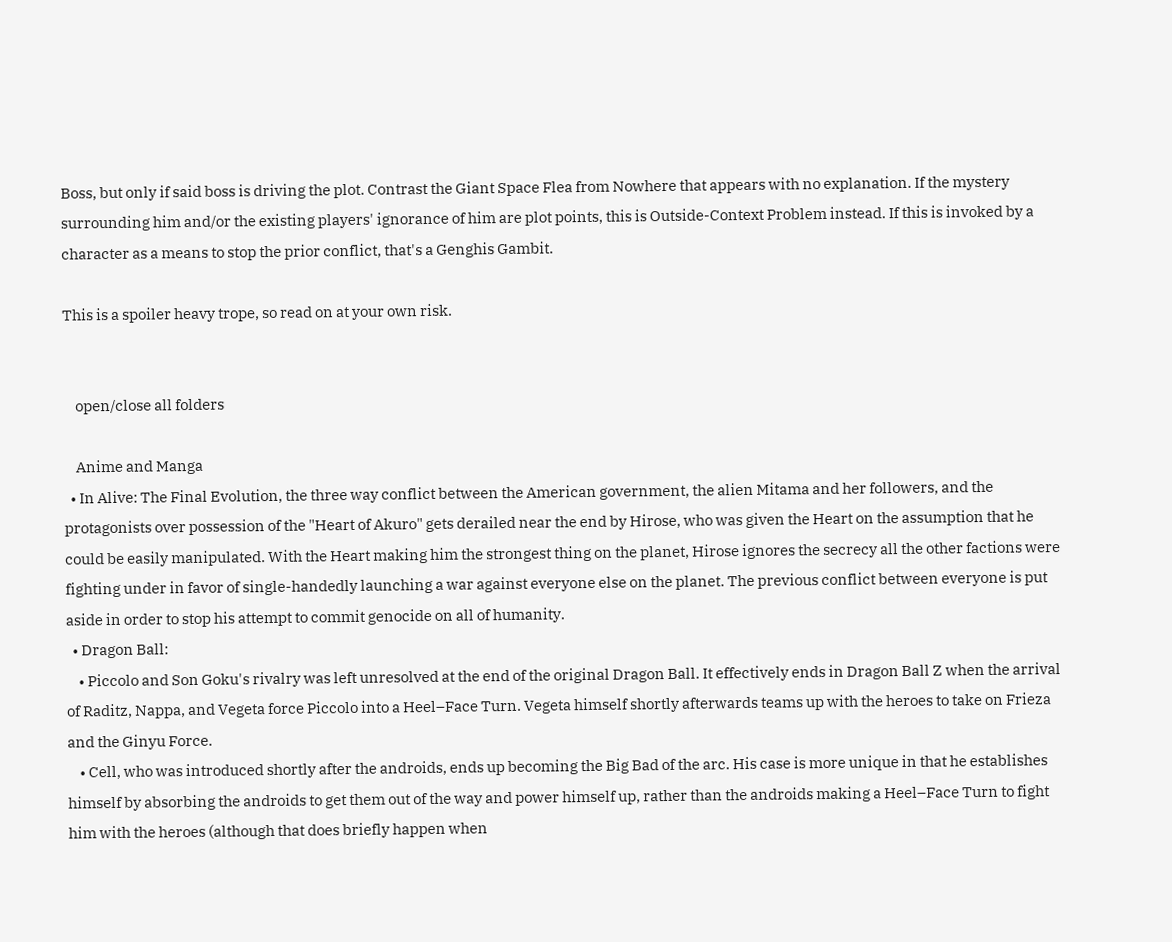Boss, but only if said boss is driving the plot. Contrast the Giant Space Flea from Nowhere that appears with no explanation. If the mystery surrounding him and/or the existing players' ignorance of him are plot points, this is Outside-Context Problem instead. If this is invoked by a character as a means to stop the prior conflict, that's a Genghis Gambit.

This is a spoiler heavy trope, so read on at your own risk.


    open/close all folders

    Anime and Manga
  • In Alive: The Final Evolution, the three way conflict between the American government, the alien Mitama and her followers, and the protagonists over possession of the "Heart of Akuro" gets derailed near the end by Hirose, who was given the Heart on the assumption that he could be easily manipulated. With the Heart making him the strongest thing on the planet, Hirose ignores the secrecy all the other factions were fighting under in favor of single-handedly launching a war against everyone else on the planet. The previous conflict between everyone is put aside in order to stop his attempt to commit genocide on all of humanity.
  • Dragon Ball:
    • Piccolo and Son Goku's rivalry was left unresolved at the end of the original Dragon Ball. It effectively ends in Dragon Ball Z when the arrival of Raditz, Nappa, and Vegeta force Piccolo into a Heel–Face Turn. Vegeta himself shortly afterwards teams up with the heroes to take on Frieza and the Ginyu Force.
    • Cell, who was introduced shortly after the androids, ends up becoming the Big Bad of the arc. His case is more unique in that he establishes himself by absorbing the androids to get them out of the way and power himself up, rather than the androids making a Heel–Face Turn to fight him with the heroes (although that does briefly happen when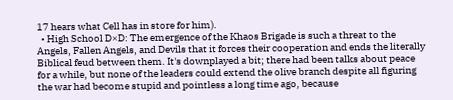17 hears what Cell has in store for him).
  • High School D×D: The emergence of the Khaos Brigade is such a threat to the Angels, Fallen Angels, and Devils that it forces their cooperation and ends the literally Biblical feud between them. It's downplayed a bit; there had been talks about peace for a while, but none of the leaders could extend the olive branch despite all figuring the war had become stupid and pointless a long time ago, because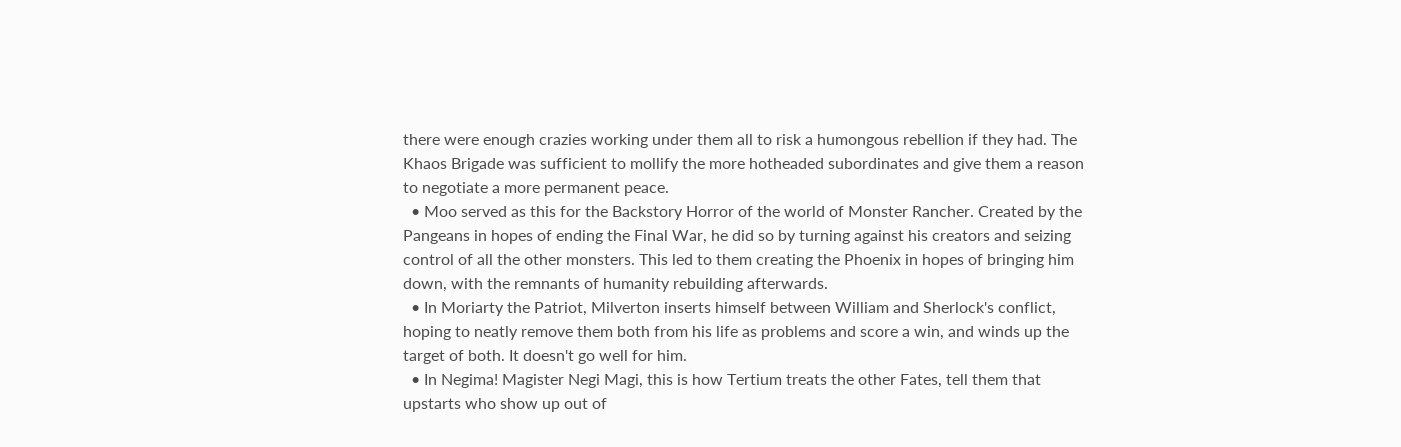there were enough crazies working under them all to risk a humongous rebellion if they had. The Khaos Brigade was sufficient to mollify the more hotheaded subordinates and give them a reason to negotiate a more permanent peace.
  • Moo served as this for the Backstory Horror of the world of Monster Rancher. Created by the Pangeans in hopes of ending the Final War, he did so by turning against his creators and seizing control of all the other monsters. This led to them creating the Phoenix in hopes of bringing him down, with the remnants of humanity rebuilding afterwards.
  • In Moriarty the Patriot, Milverton inserts himself between William and Sherlock's conflict, hoping to neatly remove them both from his life as problems and score a win, and winds up the target of both. It doesn't go well for him.
  • In Negima! Magister Negi Magi, this is how Tertium treats the other Fates, tell them that upstarts who show up out of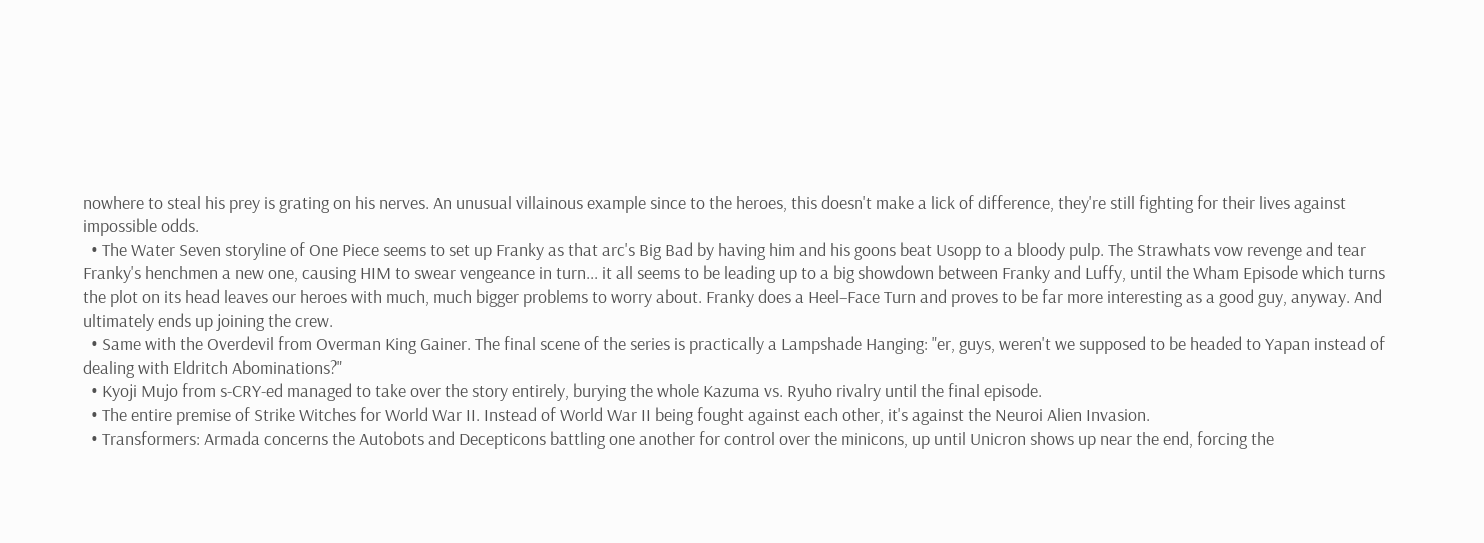nowhere to steal his prey is grating on his nerves. An unusual villainous example since to the heroes, this doesn't make a lick of difference, they're still fighting for their lives against impossible odds.
  • The Water Seven storyline of One Piece seems to set up Franky as that arc's Big Bad by having him and his goons beat Usopp to a bloody pulp. The Strawhats vow revenge and tear Franky's henchmen a new one, causing HIM to swear vengeance in turn... it all seems to be leading up to a big showdown between Franky and Luffy, until the Wham Episode which turns the plot on its head leaves our heroes with much, much bigger problems to worry about. Franky does a Heel–Face Turn and proves to be far more interesting as a good guy, anyway. And ultimately ends up joining the crew.
  • Same with the Overdevil from Overman King Gainer. The final scene of the series is practically a Lampshade Hanging: "er, guys, weren't we supposed to be headed to Yapan instead of dealing with Eldritch Abominations?"
  • Kyoji Mujo from s-CRY-ed managed to take over the story entirely, burying the whole Kazuma vs. Ryuho rivalry until the final episode.
  • The entire premise of Strike Witches for World War II. Instead of World War II being fought against each other, it's against the Neuroi Alien Invasion.
  • Transformers: Armada concerns the Autobots and Decepticons battling one another for control over the minicons, up until Unicron shows up near the end, forcing the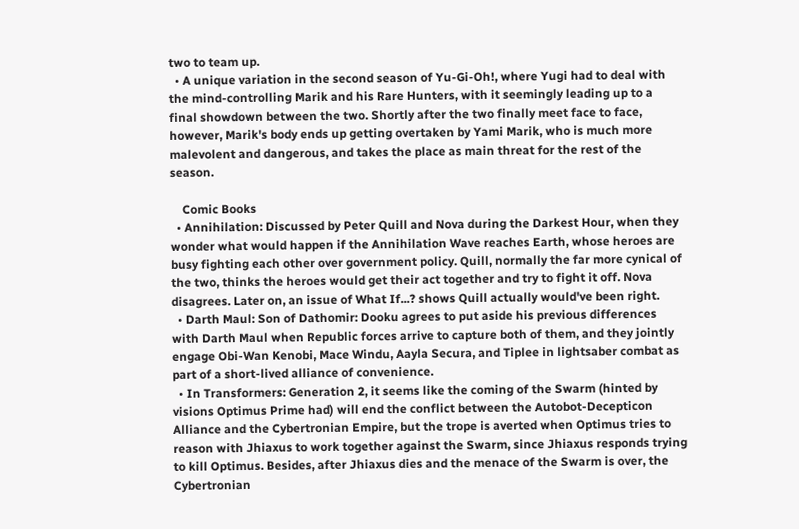two to team up.
  • A unique variation in the second season of Yu-Gi-Oh!, where Yugi had to deal with the mind-controlling Marik and his Rare Hunters, with it seemingly leading up to a final showdown between the two. Shortly after the two finally meet face to face, however, Marik's body ends up getting overtaken by Yami Marik, who is much more malevolent and dangerous, and takes the place as main threat for the rest of the season.

    Comic Books
  • Annihilation: Discussed by Peter Quill and Nova during the Darkest Hour, when they wonder what would happen if the Annihilation Wave reaches Earth, whose heroes are busy fighting each other over government policy. Quill, normally the far more cynical of the two, thinks the heroes would get their act together and try to fight it off. Nova disagrees. Later on, an issue of What If...? shows Quill actually would've been right.
  • Darth Maul: Son of Dathomir: Dooku agrees to put aside his previous differences with Darth Maul when Republic forces arrive to capture both of them, and they jointly engage Obi-Wan Kenobi, Mace Windu, Aayla Secura, and Tiplee in lightsaber combat as part of a short-lived alliance of convenience.
  • In Transformers: Generation 2, it seems like the coming of the Swarm (hinted by visions Optimus Prime had) will end the conflict between the Autobot-Decepticon Alliance and the Cybertronian Empire, but the trope is averted when Optimus tries to reason with Jhiaxus to work together against the Swarm, since Jhiaxus responds trying to kill Optimus. Besides, after Jhiaxus dies and the menace of the Swarm is over, the Cybertronian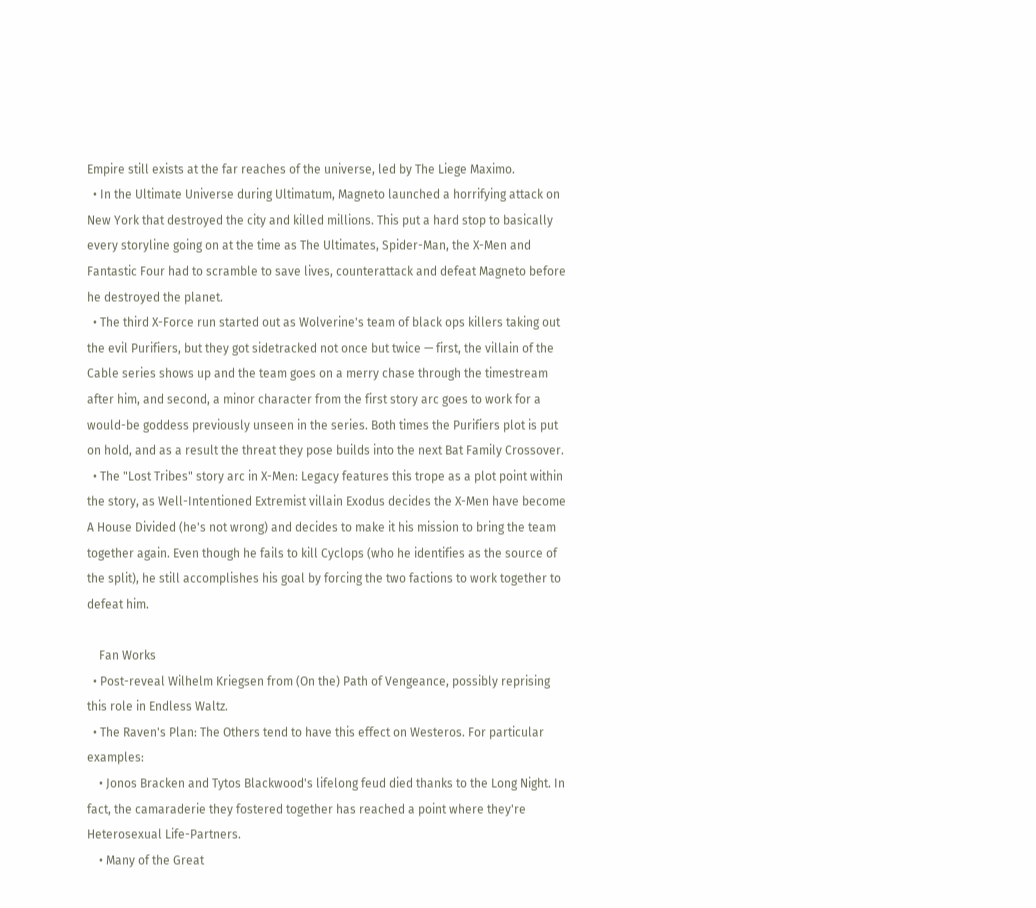Empire still exists at the far reaches of the universe, led by The Liege Maximo.
  • In the Ultimate Universe during Ultimatum, Magneto launched a horrifying attack on New York that destroyed the city and killed millions. This put a hard stop to basically every storyline going on at the time as The Ultimates, Spider-Man, the X-Men and Fantastic Four had to scramble to save lives, counterattack and defeat Magneto before he destroyed the planet.
  • The third X-Force run started out as Wolverine's team of black ops killers taking out the evil Purifiers, but they got sidetracked not once but twice — first, the villain of the Cable series shows up and the team goes on a merry chase through the timestream after him, and second, a minor character from the first story arc goes to work for a would-be goddess previously unseen in the series. Both times the Purifiers plot is put on hold, and as a result the threat they pose builds into the next Bat Family Crossover.
  • The "Lost Tribes" story arc in X-Men: Legacy features this trope as a plot point within the story, as Well-Intentioned Extremist villain Exodus decides the X-Men have become A House Divided (he's not wrong) and decides to make it his mission to bring the team together again. Even though he fails to kill Cyclops (who he identifies as the source of the split), he still accomplishes his goal by forcing the two factions to work together to defeat him.

    Fan Works
  • Post-reveal Wilhelm Kriegsen from (On the) Path of Vengeance, possibly reprising this role in Endless Waltz.
  • The Raven's Plan: The Others tend to have this effect on Westeros. For particular examples:
    • Jonos Bracken and Tytos Blackwood's lifelong feud died thanks to the Long Night. In fact, the camaraderie they fostered together has reached a point where they're Heterosexual Life-Partners.
    • Many of the Great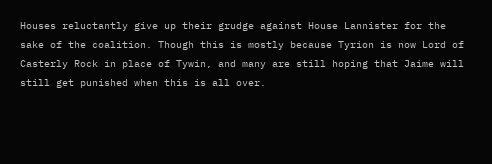Houses reluctantly give up their grudge against House Lannister for the sake of the coalition. Though this is mostly because Tyrion is now Lord of Casterly Rock in place of Tywin, and many are still hoping that Jaime will still get punished when this is all over.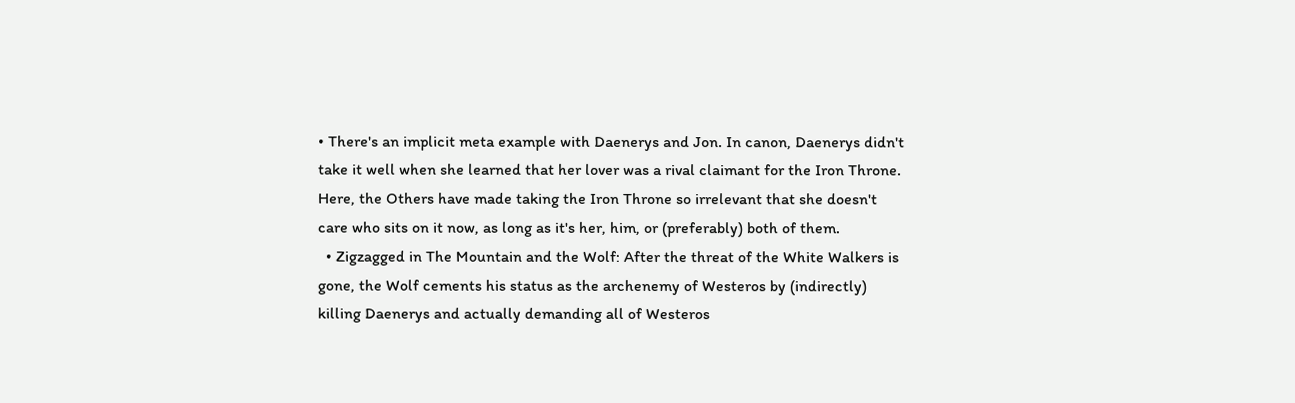• There's an implicit meta example with Daenerys and Jon. In canon, Daenerys didn't take it well when she learned that her lover was a rival claimant for the Iron Throne. Here, the Others have made taking the Iron Throne so irrelevant that she doesn't care who sits on it now, as long as it's her, him, or (preferably) both of them.
  • Zigzagged in The Mountain and the Wolf: After the threat of the White Walkers is gone, the Wolf cements his status as the archenemy of Westeros by (indirectly) killing Daenerys and actually demanding all of Westeros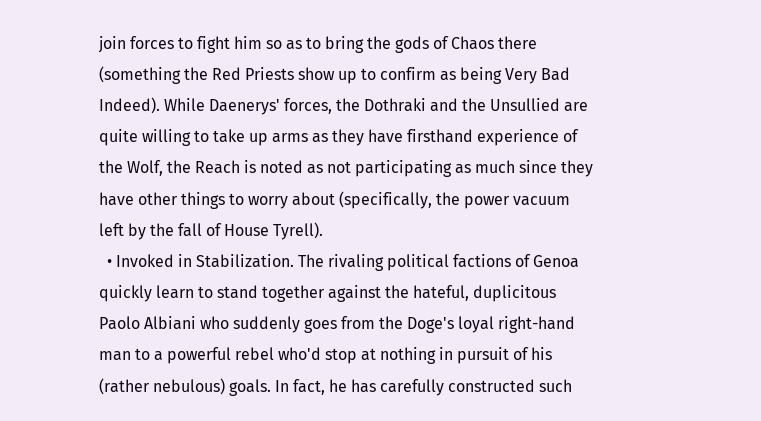join forces to fight him so as to bring the gods of Chaos there (something the Red Priests show up to confirm as being Very Bad Indeed). While Daenerys' forces, the Dothraki and the Unsullied are quite willing to take up arms as they have firsthand experience of the Wolf, the Reach is noted as not participating as much since they have other things to worry about (specifically, the power vacuum left by the fall of House Tyrell).
  • Invoked in Stabilization. The rivaling political factions of Genoa quickly learn to stand together against the hateful, duplicitous Paolo Albiani who suddenly goes from the Doge's loyal right-hand man to a powerful rebel who'd stop at nothing in pursuit of his (rather nebulous) goals. In fact, he has carefully constructed such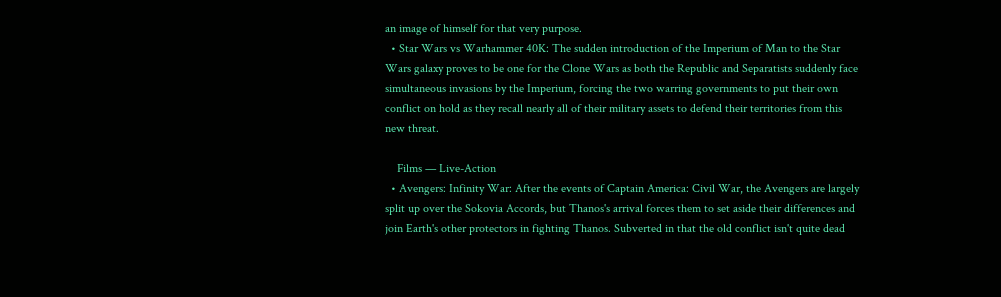an image of himself for that very purpose.
  • Star Wars vs Warhammer 40K: The sudden introduction of the Imperium of Man to the Star Wars galaxy proves to be one for the Clone Wars as both the Republic and Separatists suddenly face simultaneous invasions by the Imperium, forcing the two warring governments to put their own conflict on hold as they recall nearly all of their military assets to defend their territories from this new threat.

    Films — Live-Action
  • Avengers: Infinity War: After the events of Captain America: Civil War, the Avengers are largely split up over the Sokovia Accords, but Thanos's arrival forces them to set aside their differences and join Earth's other protectors in fighting Thanos. Subverted in that the old conflict isn't quite dead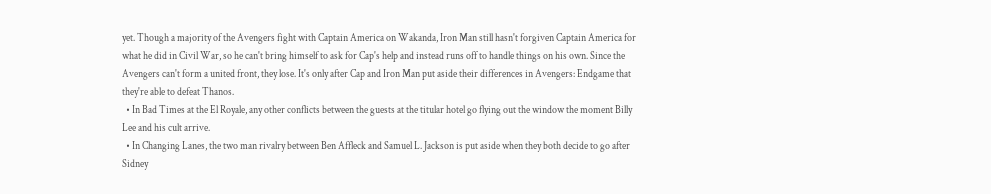yet. Though a majority of the Avengers fight with Captain America on Wakanda, Iron Man still hasn't forgiven Captain America for what he did in Civil War, so he can't bring himself to ask for Cap's help and instead runs off to handle things on his own. Since the Avengers can't form a united front, they lose. It's only after Cap and Iron Man put aside their differences in Avengers: Endgame that they're able to defeat Thanos.
  • In Bad Times at the El Royale, any other conflicts between the guests at the titular hotel go flying out the window the moment Billy Lee and his cult arrive.
  • In Changing Lanes, the two man rivalry between Ben Affleck and Samuel L. Jackson is put aside when they both decide to go after Sidney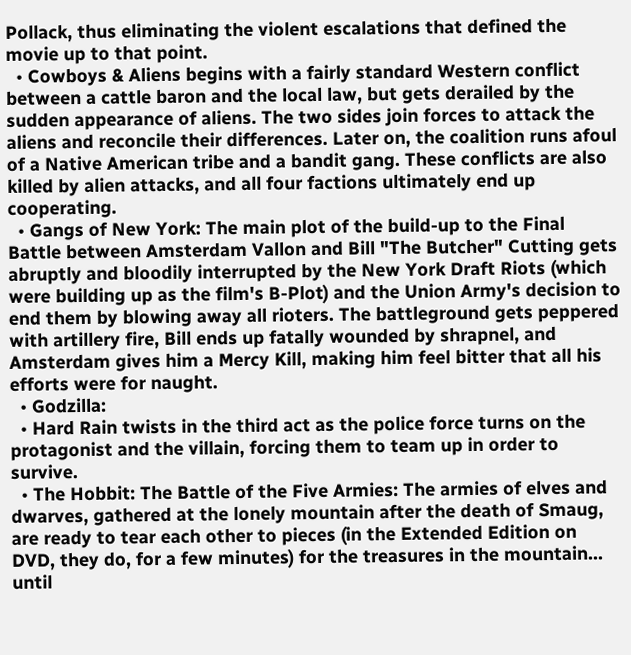Pollack, thus eliminating the violent escalations that defined the movie up to that point.
  • Cowboys & Aliens begins with a fairly standard Western conflict between a cattle baron and the local law, but gets derailed by the sudden appearance of aliens. The two sides join forces to attack the aliens and reconcile their differences. Later on, the coalition runs afoul of a Native American tribe and a bandit gang. These conflicts are also killed by alien attacks, and all four factions ultimately end up cooperating.
  • Gangs of New York: The main plot of the build-up to the Final Battle between Amsterdam Vallon and Bill "The Butcher" Cutting gets abruptly and bloodily interrupted by the New York Draft Riots (which were building up as the film's B-Plot) and the Union Army's decision to end them by blowing away all rioters. The battleground gets peppered with artillery fire, Bill ends up fatally wounded by shrapnel, and Amsterdam gives him a Mercy Kill, making him feel bitter that all his efforts were for naught.
  • Godzilla:
  • Hard Rain twists in the third act as the police force turns on the protagonist and the villain, forcing them to team up in order to survive.
  • The Hobbit: The Battle of the Five Armies: The armies of elves and dwarves, gathered at the lonely mountain after the death of Smaug, are ready to tear each other to pieces (in the Extended Edition on DVD, they do, for a few minutes) for the treasures in the mountain... until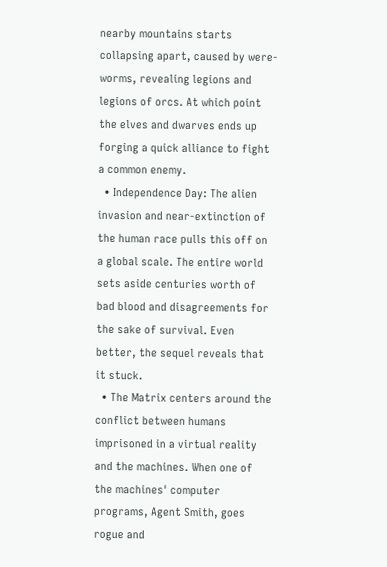nearby mountains starts collapsing apart, caused by were-worms, revealing legions and legions of orcs. At which point the elves and dwarves ends up forging a quick alliance to fight a common enemy.
  • Independence Day: The alien invasion and near-extinction of the human race pulls this off on a global scale. The entire world sets aside centuries worth of bad blood and disagreements for the sake of survival. Even better, the sequel reveals that it stuck.
  • The Matrix centers around the conflict between humans imprisoned in a virtual reality and the machines. When one of the machines' computer programs, Agent Smith, goes rogue and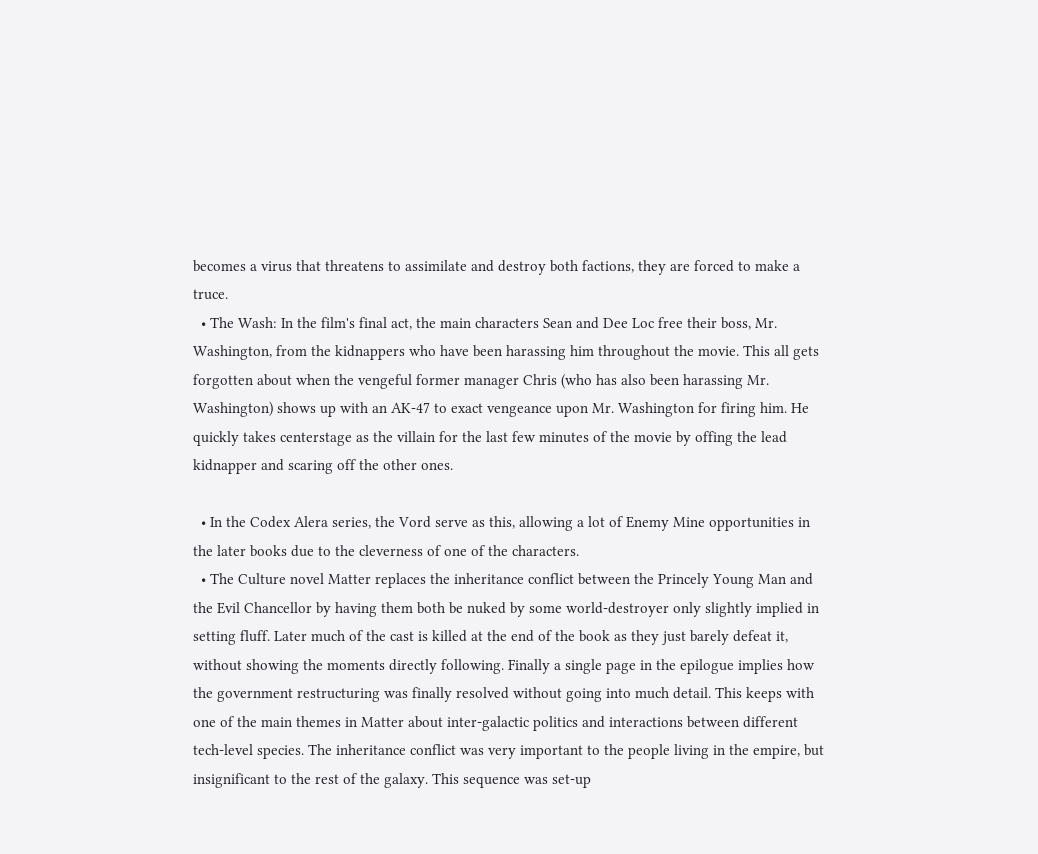becomes a virus that threatens to assimilate and destroy both factions, they are forced to make a truce.
  • The Wash: In the film's final act, the main characters Sean and Dee Loc free their boss, Mr. Washington, from the kidnappers who have been harassing him throughout the movie. This all gets forgotten about when the vengeful former manager Chris (who has also been harassing Mr. Washington) shows up with an AK-47 to exact vengeance upon Mr. Washington for firing him. He quickly takes centerstage as the villain for the last few minutes of the movie by offing the lead kidnapper and scaring off the other ones.

  • In the Codex Alera series, the Vord serve as this, allowing a lot of Enemy Mine opportunities in the later books due to the cleverness of one of the characters.
  • The Culture novel Matter replaces the inheritance conflict between the Princely Young Man and the Evil Chancellor by having them both be nuked by some world-destroyer only slightly implied in setting fluff. Later much of the cast is killed at the end of the book as they just barely defeat it, without showing the moments directly following. Finally a single page in the epilogue implies how the government restructuring was finally resolved without going into much detail. This keeps with one of the main themes in Matter about inter-galactic politics and interactions between different tech-level species. The inheritance conflict was very important to the people living in the empire, but insignificant to the rest of the galaxy. This sequence was set-up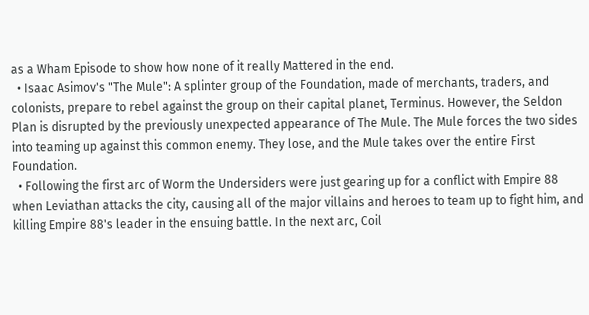as a Wham Episode to show how none of it really Mattered in the end.
  • Isaac Asimov's "The Mule": A splinter group of the Foundation, made of merchants, traders, and colonists, prepare to rebel against the group on their capital planet, Terminus. However, the Seldon Plan is disrupted by the previously unexpected appearance of The Mule. The Mule forces the two sides into teaming up against this common enemy. They lose, and the Mule takes over the entire First Foundation.
  • Following the first arc of Worm the Undersiders were just gearing up for a conflict with Empire 88 when Leviathan attacks the city, causing all of the major villains and heroes to team up to fight him, and killing Empire 88's leader in the ensuing battle. In the next arc, Coil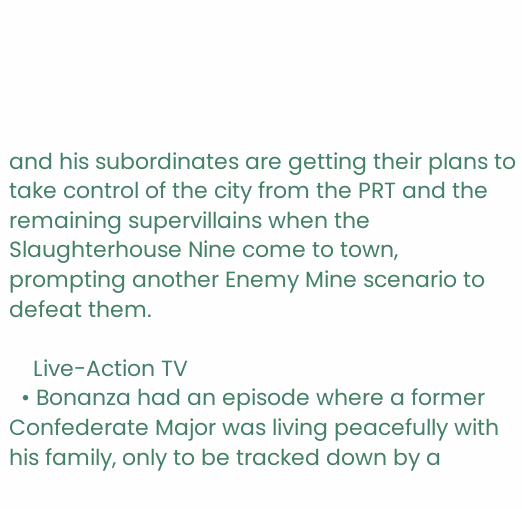and his subordinates are getting their plans to take control of the city from the PRT and the remaining supervillains when the Slaughterhouse Nine come to town, prompting another Enemy Mine scenario to defeat them.

    Live-Action TV
  • Bonanza had an episode where a former Confederate Major was living peacefully with his family, only to be tracked down by a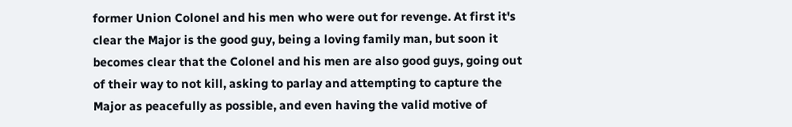former Union Colonel and his men who were out for revenge. At first it's clear the Major is the good guy, being a loving family man, but soon it becomes clear that the Colonel and his men are also good guys, going out of their way to not kill, asking to parlay and attempting to capture the Major as peacefully as possible, and even having the valid motive of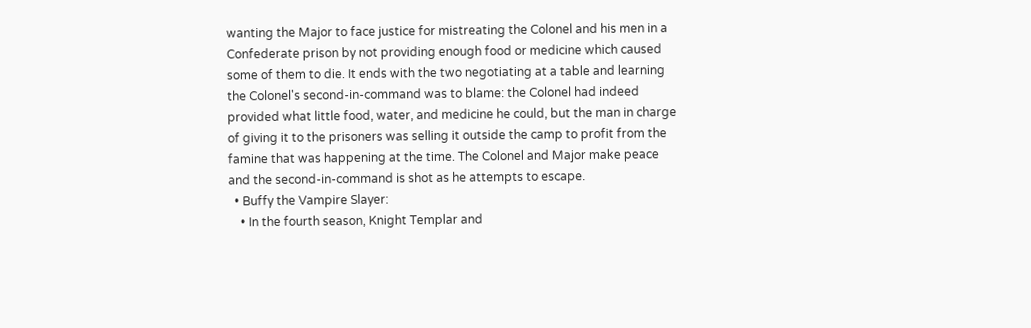wanting the Major to face justice for mistreating the Colonel and his men in a Confederate prison by not providing enough food or medicine which caused some of them to die. It ends with the two negotiating at a table and learning the Colonel's second-in-command was to blame: the Colonel had indeed provided what little food, water, and medicine he could, but the man in charge of giving it to the prisoners was selling it outside the camp to profit from the famine that was happening at the time. The Colonel and Major make peace and the second-in-command is shot as he attempts to escape.
  • Buffy the Vampire Slayer:
    • In the fourth season, Knight Templar and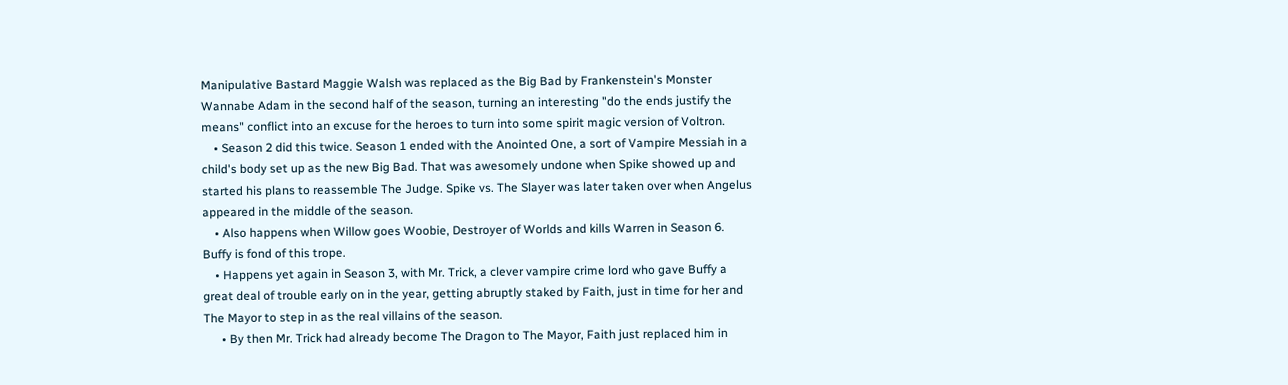Manipulative Bastard Maggie Walsh was replaced as the Big Bad by Frankenstein's Monster Wannabe Adam in the second half of the season, turning an interesting "do the ends justify the means" conflict into an excuse for the heroes to turn into some spirit magic version of Voltron.
    • Season 2 did this twice. Season 1 ended with the Anointed One, a sort of Vampire Messiah in a child's body set up as the new Big Bad. That was awesomely undone when Spike showed up and started his plans to reassemble The Judge. Spike vs. The Slayer was later taken over when Angelus appeared in the middle of the season.
    • Also happens when Willow goes Woobie, Destroyer of Worlds and kills Warren in Season 6. Buffy is fond of this trope.
    • Happens yet again in Season 3, with Mr. Trick, a clever vampire crime lord who gave Buffy a great deal of trouble early on in the year, getting abruptly staked by Faith, just in time for her and The Mayor to step in as the real villains of the season.
      • By then Mr. Trick had already become The Dragon to The Mayor, Faith just replaced him in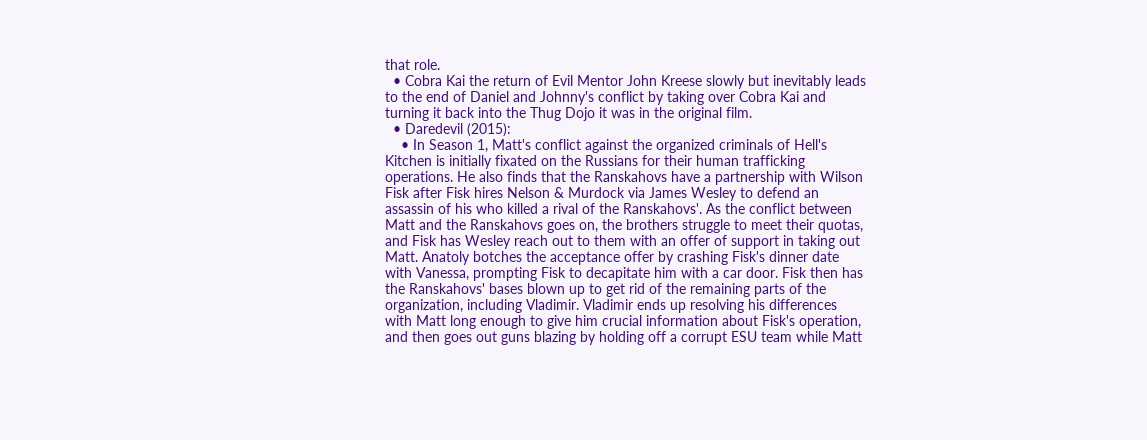that role.
  • Cobra Kai the return of Evil Mentor John Kreese slowly but inevitably leads to the end of Daniel and Johnny's conflict by taking over Cobra Kai and turning it back into the Thug Dojo it was in the original film.
  • Daredevil (2015):
    • In Season 1, Matt's conflict against the organized criminals of Hell's Kitchen is initially fixated on the Russians for their human trafficking operations. He also finds that the Ranskahovs have a partnership with Wilson Fisk after Fisk hires Nelson & Murdock via James Wesley to defend an assassin of his who killed a rival of the Ranskahovs'. As the conflict between Matt and the Ranskahovs goes on, the brothers struggle to meet their quotas, and Fisk has Wesley reach out to them with an offer of support in taking out Matt. Anatoly botches the acceptance offer by crashing Fisk's dinner date with Vanessa, prompting Fisk to decapitate him with a car door. Fisk then has the Ranskahovs' bases blown up to get rid of the remaining parts of the organization, including Vladimir. Vladimir ends up resolving his differences with Matt long enough to give him crucial information about Fisk's operation, and then goes out guns blazing by holding off a corrupt ESU team while Matt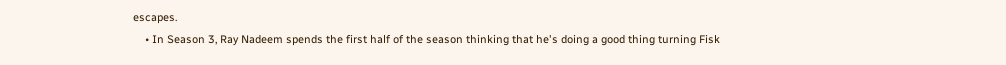escapes.
    • In Season 3, Ray Nadeem spends the first half of the season thinking that he's doing a good thing turning Fisk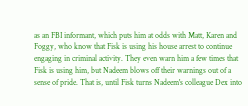as an FBI informant, which puts him at odds with Matt, Karen and Foggy, who know that Fisk is using his house arrest to continue engaging in criminal activity. They even warn him a few times that Fisk is using him, but Nadeem blows off their warnings out of a sense of pride. That is, until Fisk turns Nadeem's colleague Dex into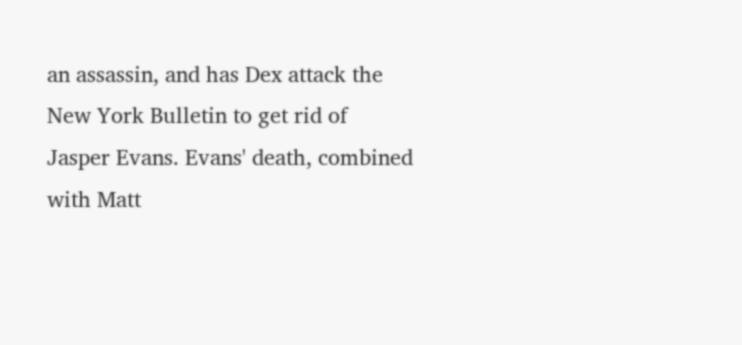an assassin, and has Dex attack the New York Bulletin to get rid of Jasper Evans. Evans' death, combined with Matt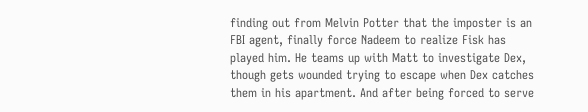finding out from Melvin Potter that the imposter is an FBI agent, finally force Nadeem to realize Fisk has played him. He teams up with Matt to investigate Dex, though gets wounded trying to escape when Dex catches them in his apartment. And after being forced to serve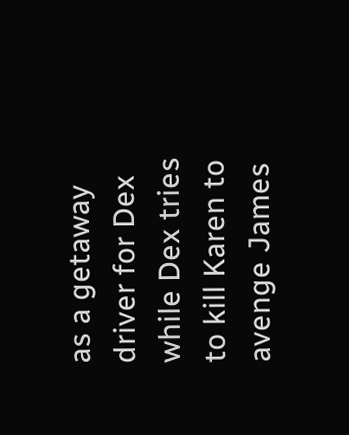as a getaway driver for Dex while Dex tries to kill Karen to avenge James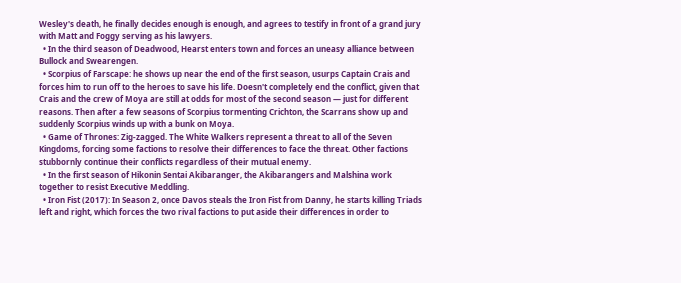Wesley's death, he finally decides enough is enough, and agrees to testify in front of a grand jury with Matt and Foggy serving as his lawyers.
  • In the third season of Deadwood, Hearst enters town and forces an uneasy alliance between Bullock and Swearengen.
  • Scorpius of Farscape: he shows up near the end of the first season, usurps Captain Crais and forces him to run off to the heroes to save his life. Doesn't completely end the conflict, given that Crais and the crew of Moya are still at odds for most of the second season — just for different reasons. Then after a few seasons of Scorpius tormenting Crichton, the Scarrans show up and suddenly Scorpius winds up with a bunk on Moya.
  • Game of Thrones: Zig-zagged. The White Walkers represent a threat to all of the Seven Kingdoms, forcing some factions to resolve their differences to face the threat. Other factions stubbornly continue their conflicts regardless of their mutual enemy.
  • In the first season of Hikonin Sentai Akibaranger, the Akibarangers and Malshina work together to resist Executive Meddling.
  • Iron Fist (2017): In Season 2, once Davos steals the Iron Fist from Danny, he starts killing Triads left and right, which forces the two rival factions to put aside their differences in order to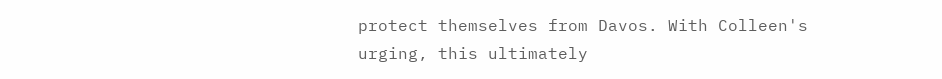protect themselves from Davos. With Colleen's urging, this ultimately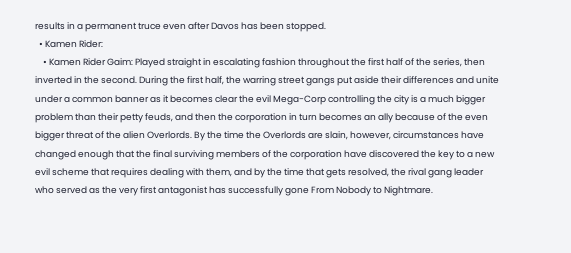results in a permanent truce even after Davos has been stopped.
  • Kamen Rider:
    • Kamen Rider Gaim: Played straight in escalating fashion throughout the first half of the series, then inverted in the second. During the first half, the warring street gangs put aside their differences and unite under a common banner as it becomes clear the evil Mega-Corp controlling the city is a much bigger problem than their petty feuds, and then the corporation in turn becomes an ally because of the even bigger threat of the alien Overlords. By the time the Overlords are slain, however, circumstances have changed enough that the final surviving members of the corporation have discovered the key to a new evil scheme that requires dealing with them, and by the time that gets resolved, the rival gang leader who served as the very first antagonist has successfully gone From Nobody to Nightmare.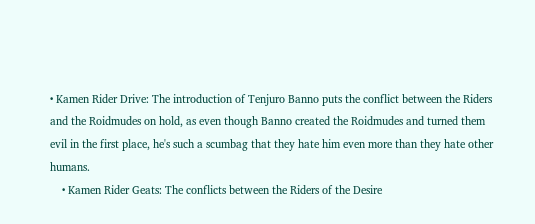• Kamen Rider Drive: The introduction of Tenjuro Banno puts the conflict between the Riders and the Roidmudes on hold, as even though Banno created the Roidmudes and turned them evil in the first place, he's such a scumbag that they hate him even more than they hate other humans.
    • Kamen Rider Geats: The conflicts between the Riders of the Desire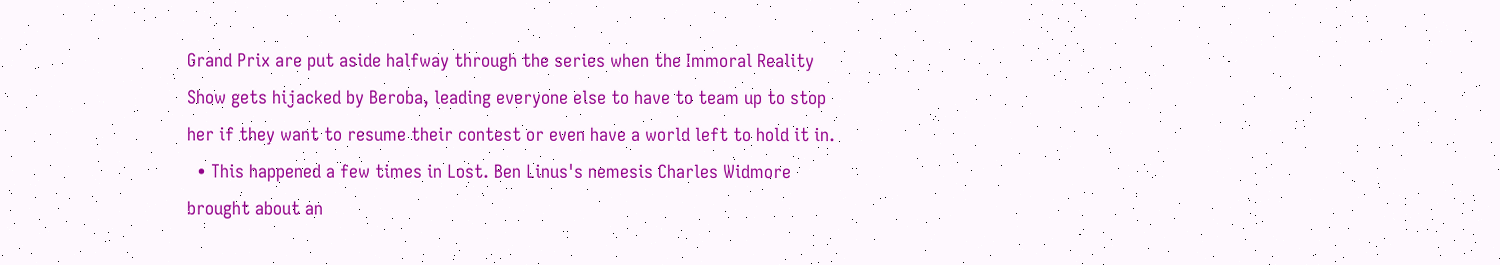Grand Prix are put aside halfway through the series when the Immoral Reality Show gets hijacked by Beroba, leading everyone else to have to team up to stop her if they want to resume their contest or even have a world left to hold it in.
  • This happened a few times in Lost. Ben Linus's nemesis Charles Widmore brought about an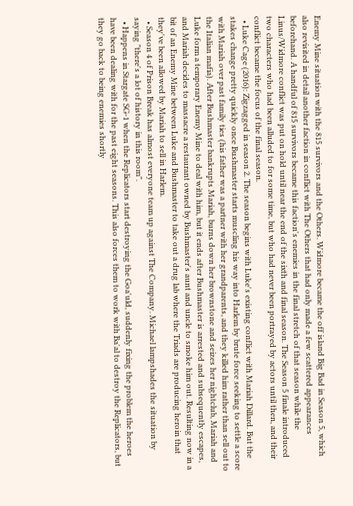Enemy Mine situation with the 815 survivors and the Others. Widmore became the off island Big Bad in Season 5, which also revisited in detail another faction in conflict with The Others that had only made a few scattered appearances beforehand. A handful of 815 survivors became this faction's enemies in the final stretch of that season while the Linus/Widmore conflict was put on hold until near the end of the sixth and final season. The Season 5 finale introduced two characters who had been alluded to for some time, but who had never been portrayed by actors until then, and their conflict became the focus of the final season.
  • Luke Cage (2016): Zigzagged in season 2. The season begins with Luke's existing conflict with Mariah Dillard. But the stakes change pretty quickly once Bushmaster starts muscling his way into Harlem by brute force seeking to settle a score with Mariah over past family ties (his father was a partner with her grandparents, and they killed him rather than sell out to the Italian mafia). After Bushmaster bankrupts Mariah, burns down her brownstone and seizes her nightclub, Mariah and Luke form a temporary Enemy Mine to deal with him, but it ends after Bushmaster is arrested and subsequently escapes, and Mariah decides to massacre a restaurant owned by Bushmaster's aunt and uncle to smoke him out. Resulting now in a bit of an Enemy Mine between Luke and Bushmaster to take out a drug lab where the Triads are producing heroin that they've been allowed by Mariah to sell in Harlem.
  • Season 4 of Prison Break has almost everyone team up against The Company. Michael lampshades the situation by saying "there's a lot of history in this room".
  • Happens in Stargate SG-1 when the Replicators start destroying the Goa'uld, suddenly fixing the problem the heroes have been dealing with for the past eight seasons. This also forces them to work with Ba'al to destroy the Replicators, but they go back to being enemies shortly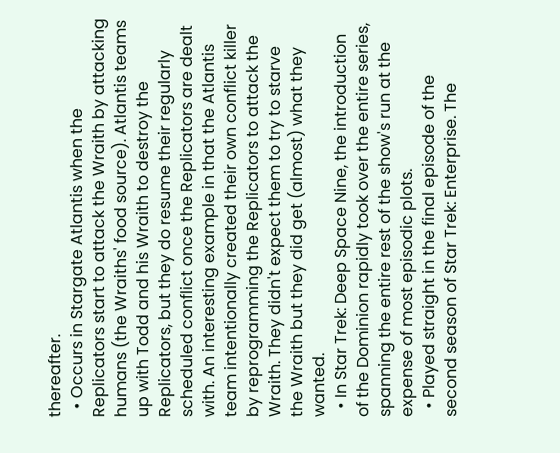thereafter.
  • Occurs in Stargate Atlantis when the Replicators start to attack the Wraith by attacking humans (the Wraiths' food source). Atlantis teams up with Todd and his Wraith to destroy the Replicators, but they do resume their regularly scheduled conflict once the Replicators are dealt with. An interesting example in that the Atlantis team intentionally created their own conflict killer by reprogramming the Replicators to attack the Wraith. They didn't expect them to try to starve the Wraith but they did get (almost) what they wanted.
  • In Star Trek: Deep Space Nine, the introduction of the Dominion rapidly took over the entire series, spanning the entire rest of the show's run at the expense of most episodic plots.
  • Played straight in the final episode of the second season of Star Trek: Enterprise. The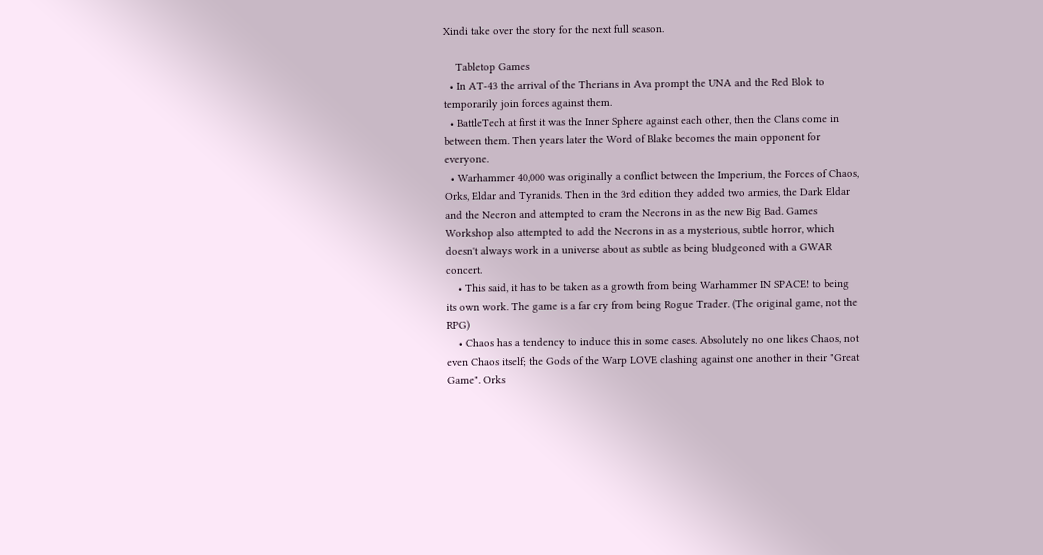Xindi take over the story for the next full season.

    Tabletop Games
  • In AT-43 the arrival of the Therians in Ava prompt the UNA and the Red Blok to temporarily join forces against them.
  • BattleTech at first it was the Inner Sphere against each other, then the Clans come in between them. Then years later the Word of Blake becomes the main opponent for everyone.
  • Warhammer 40,000 was originally a conflict between the Imperium, the Forces of Chaos, Orks, Eldar and Tyranids. Then in the 3rd edition they added two armies, the Dark Eldar and the Necron and attempted to cram the Necrons in as the new Big Bad. Games Workshop also attempted to add the Necrons in as a mysterious, subtle horror, which doesn't always work in a universe about as subtle as being bludgeoned with a GWAR concert.
    • This said, it has to be taken as a growth from being Warhammer IN SPACE! to being its own work. The game is a far cry from being Rogue Trader. (The original game, not the RPG)
    • Chaos has a tendency to induce this in some cases. Absolutely no one likes Chaos, not even Chaos itself; the Gods of the Warp LOVE clashing against one another in their "Great Game". Orks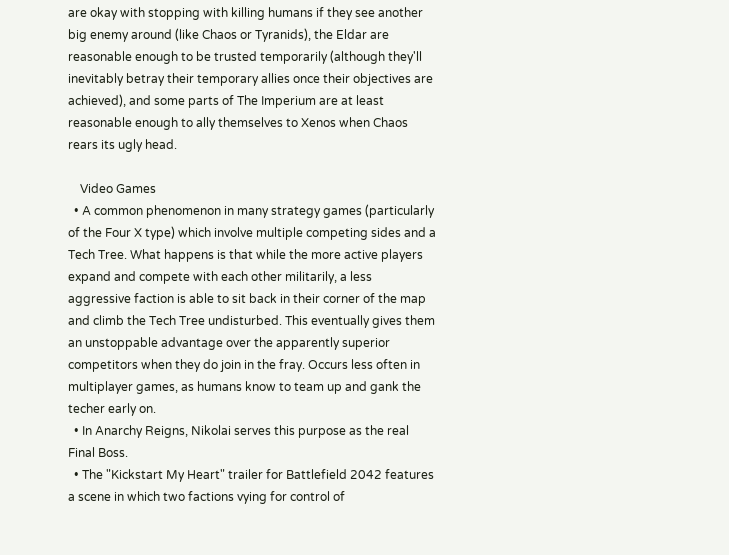are okay with stopping with killing humans if they see another big enemy around (like Chaos or Tyranids), the Eldar are reasonable enough to be trusted temporarily (although they'll inevitably betray their temporary allies once their objectives are achieved), and some parts of The Imperium are at least reasonable enough to ally themselves to Xenos when Chaos rears its ugly head.

    Video Games
  • A common phenomenon in many strategy games (particularly of the Four X type) which involve multiple competing sides and a Tech Tree. What happens is that while the more active players expand and compete with each other militarily, a less aggressive faction is able to sit back in their corner of the map and climb the Tech Tree undisturbed. This eventually gives them an unstoppable advantage over the apparently superior competitors when they do join in the fray. Occurs less often in multiplayer games, as humans know to team up and gank the techer early on.
  • In Anarchy Reigns, Nikolai serves this purpose as the real Final Boss.
  • The "Kickstart My Heart" trailer for Battlefield 2042 features a scene in which two factions vying for control of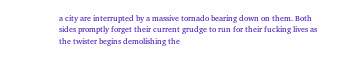a city are interrupted by a massive tornado bearing down on them. Both sides promptly forget their current grudge to run for their fucking lives as the twister begins demolishing the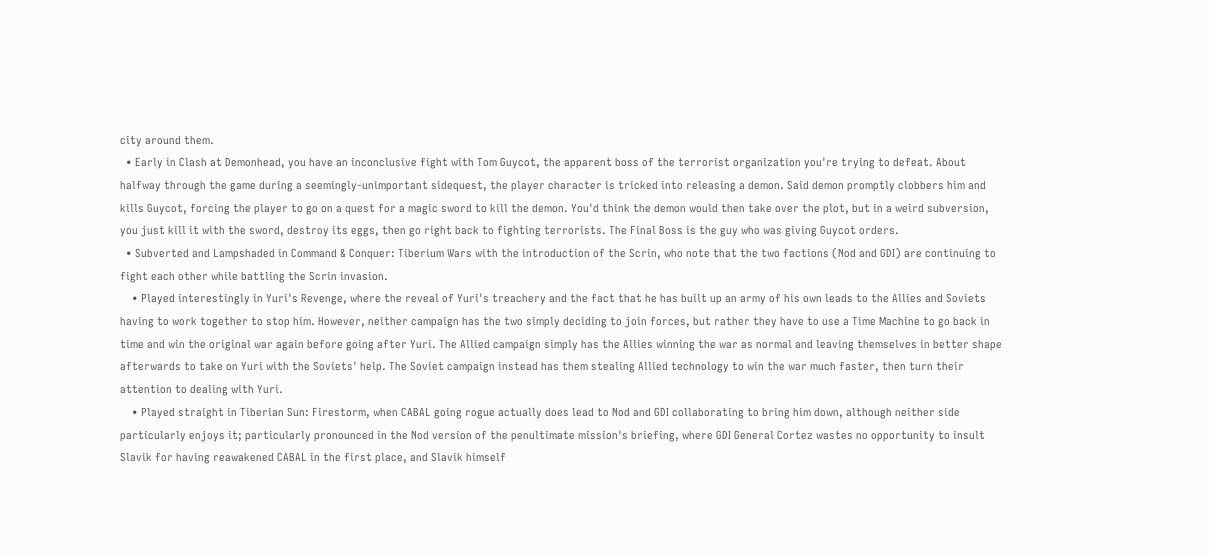city around them.
  • Early in Clash at Demonhead, you have an inconclusive fight with Tom Guycot, the apparent boss of the terrorist organization you're trying to defeat. About halfway through the game during a seemingly-unimportant sidequest, the player character is tricked into releasing a demon. Said demon promptly clobbers him and kills Guycot, forcing the player to go on a quest for a magic sword to kill the demon. You'd think the demon would then take over the plot, but in a weird subversion, you just kill it with the sword, destroy its eggs, then go right back to fighting terrorists. The Final Boss is the guy who was giving Guycot orders.
  • Subverted and Lampshaded in Command & Conquer: Tiberium Wars with the introduction of the Scrin, who note that the two factions (Nod and GDI) are continuing to fight each other while battling the Scrin invasion.
    • Played interestingly in Yuri's Revenge, where the reveal of Yuri's treachery and the fact that he has built up an army of his own leads to the Allies and Soviets having to work together to stop him. However, neither campaign has the two simply deciding to join forces, but rather they have to use a Time Machine to go back in time and win the original war again before going after Yuri. The Allied campaign simply has the Allies winning the war as normal and leaving themselves in better shape afterwards to take on Yuri with the Soviets' help. The Soviet campaign instead has them stealing Allied technology to win the war much faster, then turn their attention to dealing with Yuri.
    • Played straight in Tiberian Sun: Firestorm, when CABAL going rogue actually does lead to Nod and GDI collaborating to bring him down, although neither side particularly enjoys it; particularly pronounced in the Nod version of the penultimate mission's briefing, where GDI General Cortez wastes no opportunity to insult Slavik for having reawakened CABAL in the first place, and Slavik himself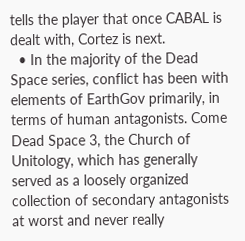tells the player that once CABAL is dealt with, Cortez is next.
  • In the majority of the Dead Space series, conflict has been with elements of EarthGov primarily, in terms of human antagonists. Come Dead Space 3, the Church of Unitology, which has generally served as a loosely organized collection of secondary antagonists at worst and never really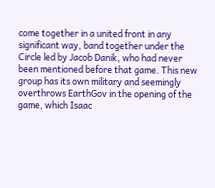come together in a united front in any significant way, band together under the Circle led by Jacob Danik, who had never been mentioned before that game. This new group has its own military and seemingly overthrows EarthGov in the opening of the game, which Isaac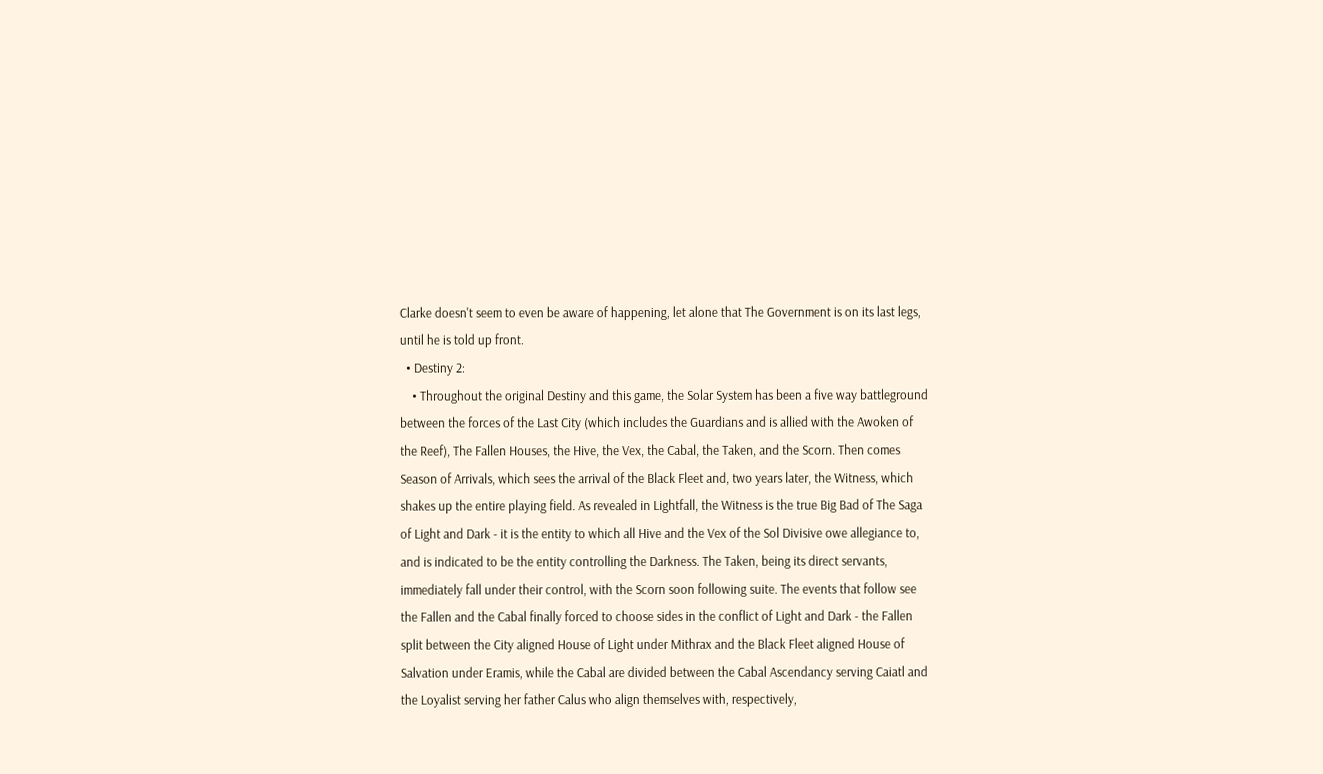Clarke doesn't seem to even be aware of happening, let alone that The Government is on its last legs, until he is told up front.
  • Destiny 2:
    • Throughout the original Destiny and this game, the Solar System has been a five way battleground between the forces of the Last City (which includes the Guardians and is allied with the Awoken of the Reef), The Fallen Houses, the Hive, the Vex, the Cabal, the Taken, and the Scorn. Then comes Season of Arrivals, which sees the arrival of the Black Fleet and, two years later, the Witness, which shakes up the entire playing field. As revealed in Lightfall, the Witness is the true Big Bad of The Saga of Light and Dark - it is the entity to which all Hive and the Vex of the Sol Divisive owe allegiance to, and is indicated to be the entity controlling the Darkness. The Taken, being its direct servants, immediately fall under their control, with the Scorn soon following suite. The events that follow see the Fallen and the Cabal finally forced to choose sides in the conflict of Light and Dark - the Fallen split between the City aligned House of Light under Mithrax and the Black Fleet aligned House of Salvation under Eramis, while the Cabal are divided between the Cabal Ascendancy serving Caiatl and the Loyalist serving her father Calus who align themselves with, respectively,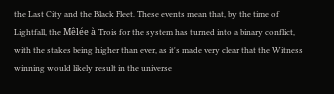the Last City and the Black Fleet. These events mean that, by the time of Lightfall, the Mêlée à Trois for the system has turned into a binary conflict, with the stakes being higher than ever, as it's made very clear that the Witness winning would likely result in the universe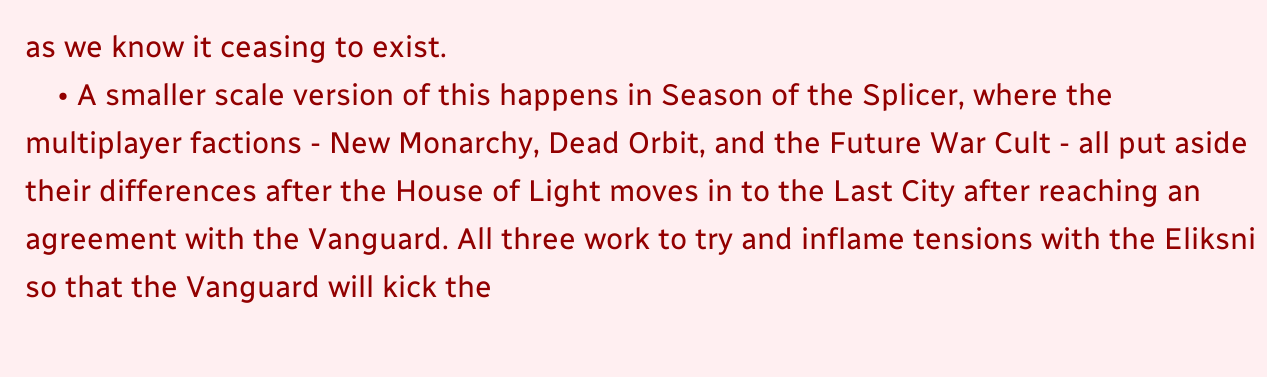as we know it ceasing to exist.
    • A smaller scale version of this happens in Season of the Splicer, where the multiplayer factions - New Monarchy, Dead Orbit, and the Future War Cult - all put aside their differences after the House of Light moves in to the Last City after reaching an agreement with the Vanguard. All three work to try and inflame tensions with the Eliksni so that the Vanguard will kick the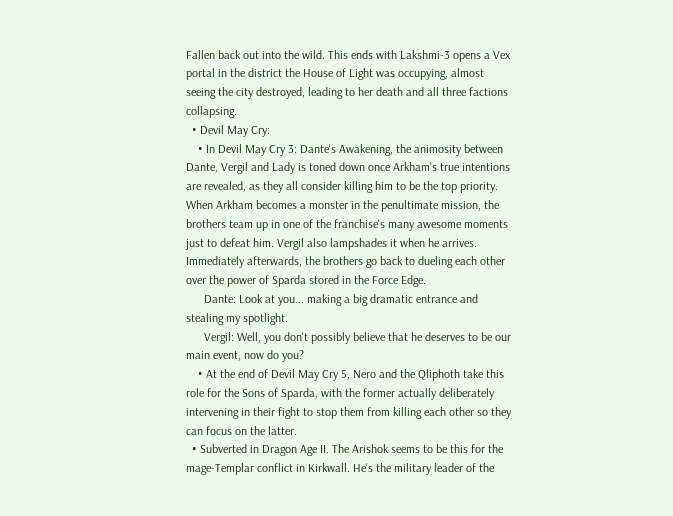Fallen back out into the wild. This ends with Lakshmi-3 opens a Vex portal in the district the House of Light was occupying, almost seeing the city destroyed, leading to her death and all three factions collapsing.
  • Devil May Cry:
    • In Devil May Cry 3: Dante's Awakening, the animosity between Dante, Vergil and Lady is toned down once Arkham's true intentions are revealed, as they all consider killing him to be the top priority. When Arkham becomes a monster in the penultimate mission, the brothers team up in one of the franchise's many awesome moments just to defeat him. Vergil also lampshades it when he arrives. Immediately afterwards, the brothers go back to dueling each other over the power of Sparda stored in the Force Edge.
      Dante: Look at you... making a big dramatic entrance and stealing my spotlight.
      Vergil: Well, you don't possibly believe that he deserves to be our main event, now do you?
    • At the end of Devil May Cry 5, Nero and the Qliphoth take this role for the Sons of Sparda, with the former actually deliberately intervening in their fight to stop them from killing each other so they can focus on the latter.
  • Subverted in Dragon Age II. The Arishok seems to be this for the mage-Templar conflict in Kirkwall. He's the military leader of the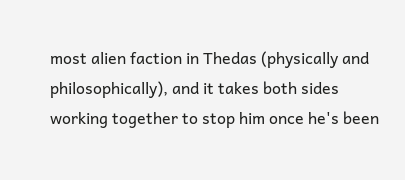most alien faction in Thedas (physically and philosophically), and it takes both sides working together to stop him once he's been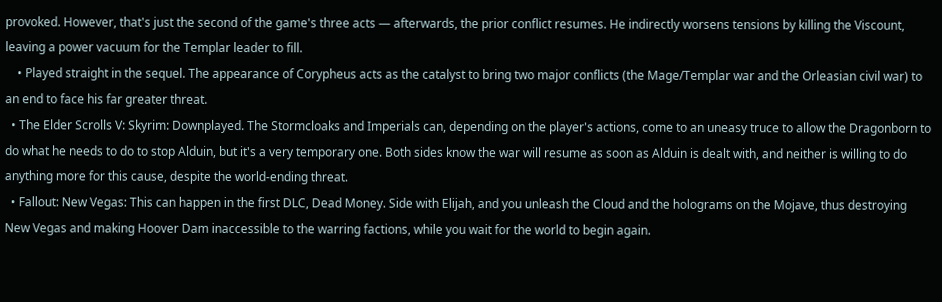provoked. However, that's just the second of the game's three acts — afterwards, the prior conflict resumes. He indirectly worsens tensions by killing the Viscount, leaving a power vacuum for the Templar leader to fill.
    • Played straight in the sequel. The appearance of Corypheus acts as the catalyst to bring two major conflicts (the Mage/Templar war and the Orleasian civil war) to an end to face his far greater threat.
  • The Elder Scrolls V: Skyrim: Downplayed. The Stormcloaks and Imperials can, depending on the player's actions, come to an uneasy truce to allow the Dragonborn to do what he needs to do to stop Alduin, but it's a very temporary one. Both sides know the war will resume as soon as Alduin is dealt with, and neither is willing to do anything more for this cause, despite the world-ending threat.
  • Fallout: New Vegas: This can happen in the first DLC, Dead Money. Side with Elijah, and you unleash the Cloud and the holograms on the Mojave, thus destroying New Vegas and making Hoover Dam inaccessible to the warring factions, while you wait for the world to begin again.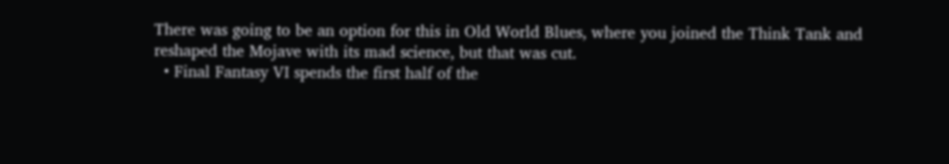There was going to be an option for this in Old World Blues, where you joined the Think Tank and reshaped the Mojave with its mad science, but that was cut.
  • Final Fantasy VI spends the first half of the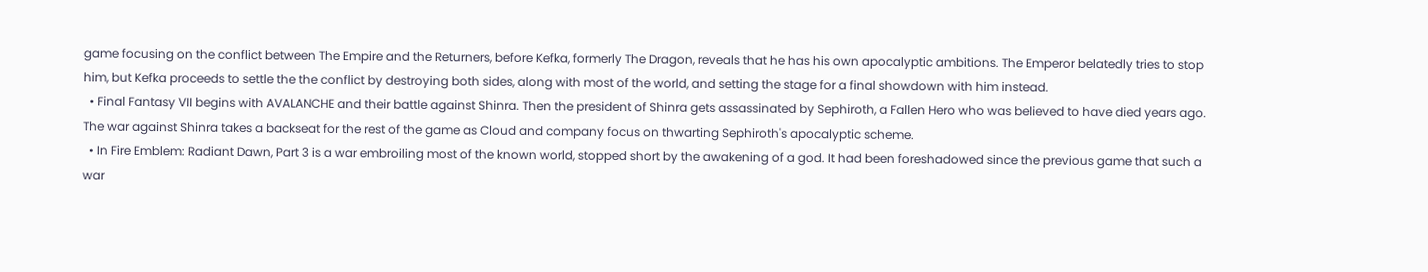game focusing on the conflict between The Empire and the Returners, before Kefka, formerly The Dragon, reveals that he has his own apocalyptic ambitions. The Emperor belatedly tries to stop him, but Kefka proceeds to settle the the conflict by destroying both sides, along with most of the world, and setting the stage for a final showdown with him instead.
  • Final Fantasy VII begins with AVALANCHE and their battle against Shinra. Then the president of Shinra gets assassinated by Sephiroth, a Fallen Hero who was believed to have died years ago. The war against Shinra takes a backseat for the rest of the game as Cloud and company focus on thwarting Sephiroth's apocalyptic scheme.
  • In Fire Emblem: Radiant Dawn, Part 3 is a war embroiling most of the known world, stopped short by the awakening of a god. It had been foreshadowed since the previous game that such a war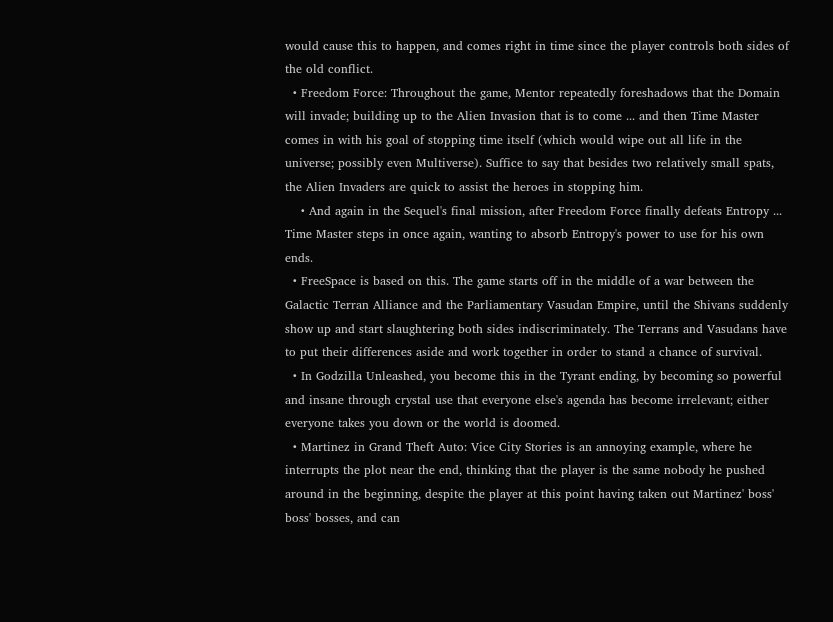would cause this to happen, and comes right in time since the player controls both sides of the old conflict.
  • Freedom Force: Throughout the game, Mentor repeatedly foreshadows that the Domain will invade; building up to the Alien Invasion that is to come ... and then Time Master comes in with his goal of stopping time itself (which would wipe out all life in the universe; possibly even Multiverse). Suffice to say that besides two relatively small spats, the Alien Invaders are quick to assist the heroes in stopping him.
    • And again in the Sequel's final mission, after Freedom Force finally defeats Entropy ... Time Master steps in once again, wanting to absorb Entropy's power to use for his own ends.
  • FreeSpace is based on this. The game starts off in the middle of a war between the Galactic Terran Alliance and the Parliamentary Vasudan Empire, until the Shivans suddenly show up and start slaughtering both sides indiscriminately. The Terrans and Vasudans have to put their differences aside and work together in order to stand a chance of survival.
  • In Godzilla Unleashed, you become this in the Tyrant ending, by becoming so powerful and insane through crystal use that everyone else's agenda has become irrelevant; either everyone takes you down or the world is doomed.
  • Martinez in Grand Theft Auto: Vice City Stories is an annoying example, where he interrupts the plot near the end, thinking that the player is the same nobody he pushed around in the beginning, despite the player at this point having taken out Martinez' boss' boss' bosses, and can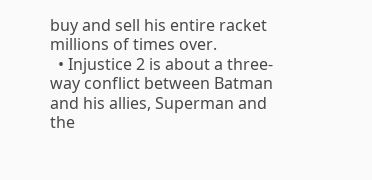buy and sell his entire racket millions of times over.
  • Injustice 2 is about a three-way conflict between Batman and his allies, Superman and the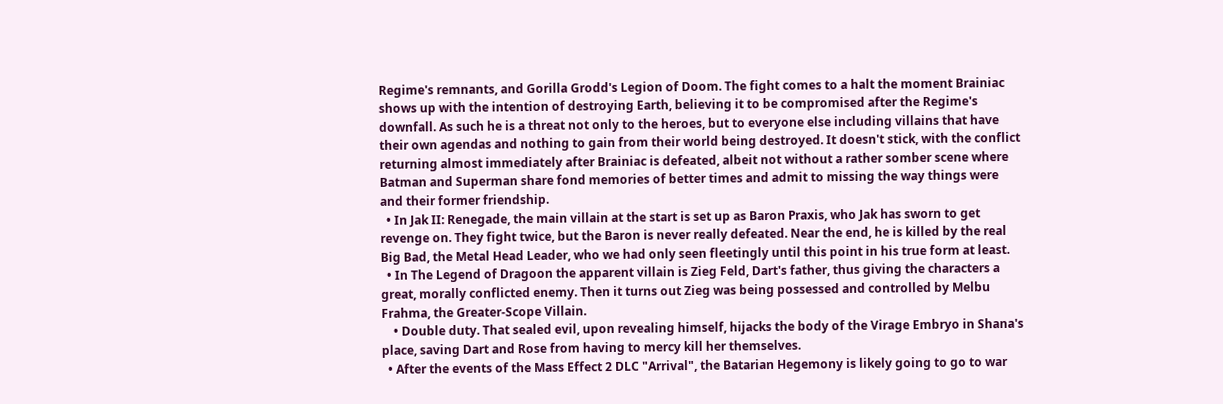Regime's remnants, and Gorilla Grodd's Legion of Doom. The fight comes to a halt the moment Brainiac shows up with the intention of destroying Earth, believing it to be compromised after the Regime's downfall. As such he is a threat not only to the heroes, but to everyone else including villains that have their own agendas and nothing to gain from their world being destroyed. It doesn't stick, with the conflict returning almost immediately after Brainiac is defeated, albeit not without a rather somber scene where Batman and Superman share fond memories of better times and admit to missing the way things were and their former friendship.
  • In Jak II: Renegade, the main villain at the start is set up as Baron Praxis, who Jak has sworn to get revenge on. They fight twice, but the Baron is never really defeated. Near the end, he is killed by the real Big Bad, the Metal Head Leader, who we had only seen fleetingly until this point in his true form at least.
  • In The Legend of Dragoon the apparent villain is Zieg Feld, Dart's father, thus giving the characters a great, morally conflicted enemy. Then it turns out Zieg was being possessed and controlled by Melbu Frahma, the Greater-Scope Villain.
    • Double duty. That sealed evil, upon revealing himself, hijacks the body of the Virage Embryo in Shana's place, saving Dart and Rose from having to mercy kill her themselves.
  • After the events of the Mass Effect 2 DLC "Arrival", the Batarian Hegemony is likely going to go to war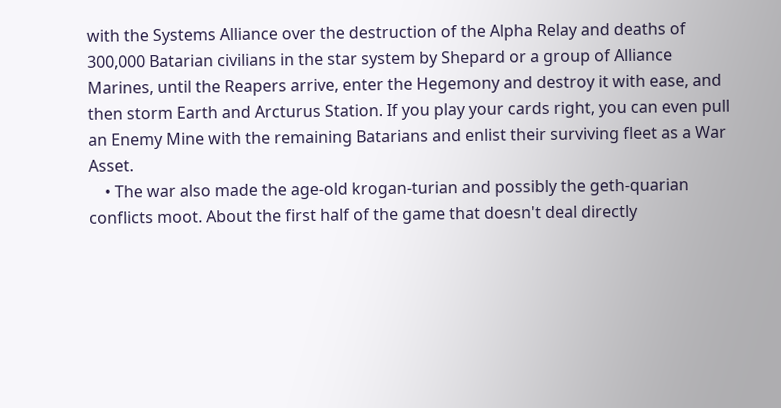with the Systems Alliance over the destruction of the Alpha Relay and deaths of 300,000 Batarian civilians in the star system by Shepard or a group of Alliance Marines, until the Reapers arrive, enter the Hegemony and destroy it with ease, and then storm Earth and Arcturus Station. If you play your cards right, you can even pull an Enemy Mine with the remaining Batarians and enlist their surviving fleet as a War Asset.
    • The war also made the age-old krogan-turian and possibly the geth-quarian conflicts moot. About the first half of the game that doesn't deal directly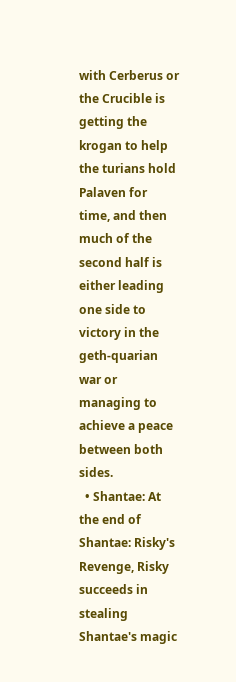with Cerberus or the Crucible is getting the krogan to help the turians hold Palaven for time, and then much of the second half is either leading one side to victory in the geth-quarian war or managing to achieve a peace between both sides.
  • Shantae: At the end of Shantae: Risky's Revenge, Risky succeeds in stealing Shantae's magic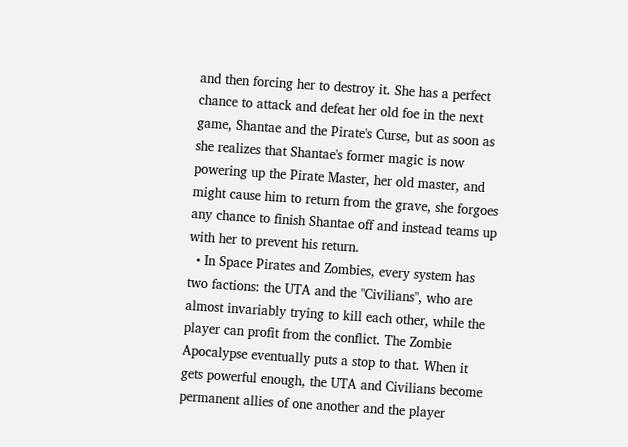and then forcing her to destroy it. She has a perfect chance to attack and defeat her old foe in the next game, Shantae and the Pirate's Curse, but as soon as she realizes that Shantae's former magic is now powering up the Pirate Master, her old master, and might cause him to return from the grave, she forgoes any chance to finish Shantae off and instead teams up with her to prevent his return.
  • In Space Pirates and Zombies, every system has two factions: the UTA and the "Civilians", who are almost invariably trying to kill each other, while the player can profit from the conflict. The Zombie Apocalypse eventually puts a stop to that. When it gets powerful enough, the UTA and Civilians become permanent allies of one another and the player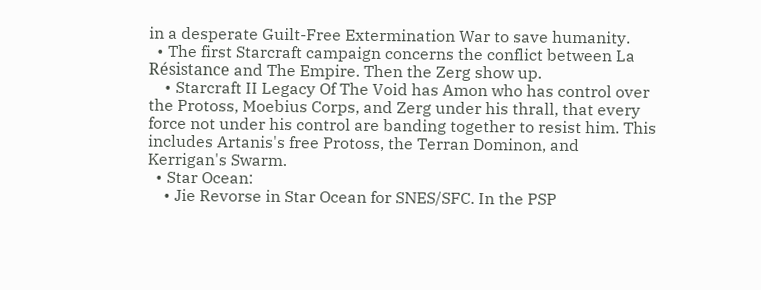in a desperate Guilt-Free Extermination War to save humanity.
  • The first Starcraft campaign concerns the conflict between La Résistance and The Empire. Then the Zerg show up.
    • Starcraft II Legacy Of The Void has Amon who has control over the Protoss, Moebius Corps, and Zerg under his thrall, that every force not under his control are banding together to resist him. This includes Artanis's free Protoss, the Terran Dominon, and Kerrigan's Swarm.
  • Star Ocean:
    • Jie Revorse in Star Ocean for SNES/SFC. In the PSP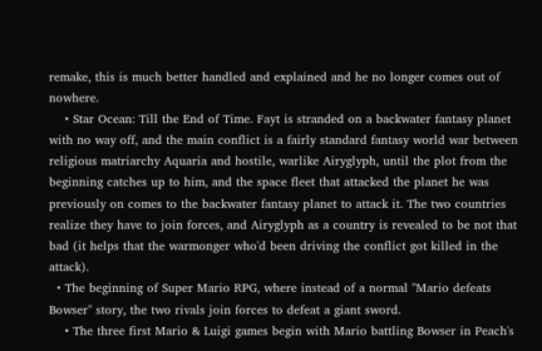remake, this is much better handled and explained and he no longer comes out of nowhere.
    • Star Ocean: Till the End of Time. Fayt is stranded on a backwater fantasy planet with no way off, and the main conflict is a fairly standard fantasy world war between religious matriarchy Aquaria and hostile, warlike Airyglyph, until the plot from the beginning catches up to him, and the space fleet that attacked the planet he was previously on comes to the backwater fantasy planet to attack it. The two countries realize they have to join forces, and Airyglyph as a country is revealed to be not that bad (it helps that the warmonger who'd been driving the conflict got killed in the attack).
  • The beginning of Super Mario RPG, where instead of a normal "Mario defeats Bowser" story, the two rivals join forces to defeat a giant sword.
    • The three first Mario & Luigi games begin with Mario battling Bowser in Peach's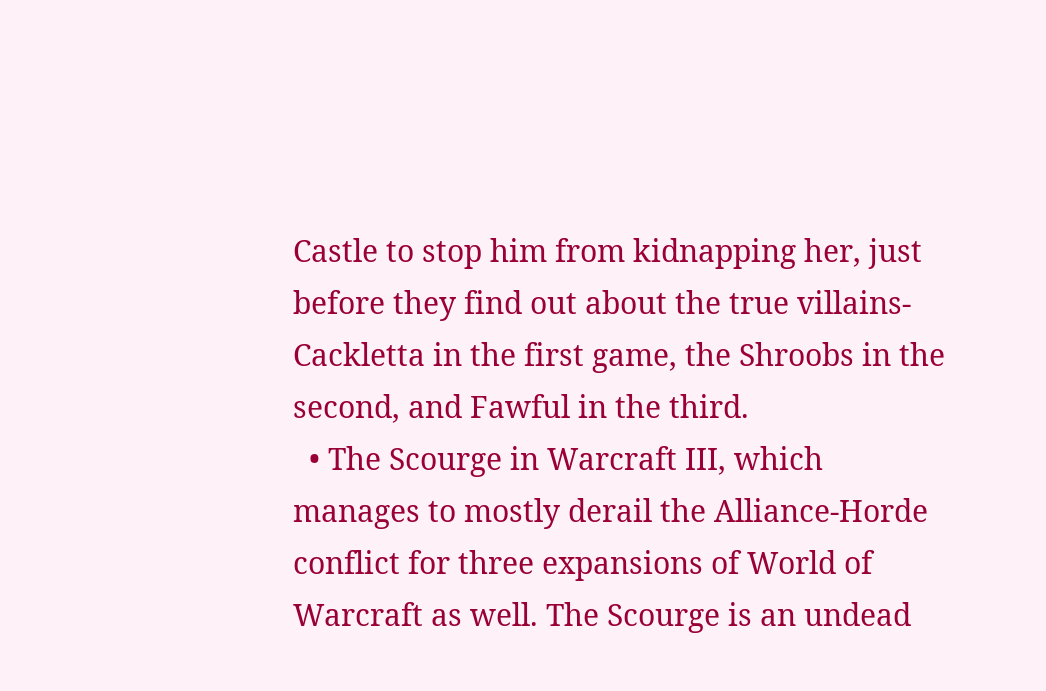Castle to stop him from kidnapping her, just before they find out about the true villains- Cackletta in the first game, the Shroobs in the second, and Fawful in the third.
  • The Scourge in Warcraft III, which manages to mostly derail the Alliance-Horde conflict for three expansions of World of Warcraft as well. The Scourge is an undead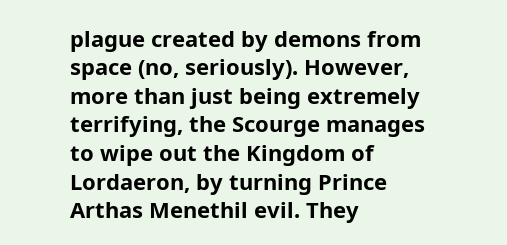plague created by demons from space (no, seriously). However, more than just being extremely terrifying, the Scourge manages to wipe out the Kingdom of Lordaeron, by turning Prince Arthas Menethil evil. They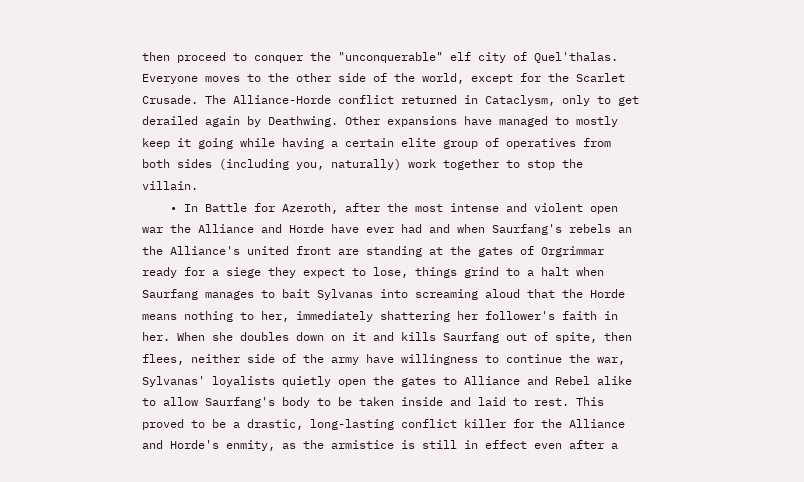then proceed to conquer the "unconquerable" elf city of Quel'thalas. Everyone moves to the other side of the world, except for the Scarlet Crusade. The Alliance-Horde conflict returned in Cataclysm, only to get derailed again by Deathwing. Other expansions have managed to mostly keep it going while having a certain elite group of operatives from both sides (including you, naturally) work together to stop the villain.
    • In Battle for Azeroth, after the most intense and violent open war the Alliance and Horde have ever had and when Saurfang's rebels an the Alliance's united front are standing at the gates of Orgrimmar ready for a siege they expect to lose, things grind to a halt when Saurfang manages to bait Sylvanas into screaming aloud that the Horde means nothing to her, immediately shattering her follower's faith in her. When she doubles down on it and kills Saurfang out of spite, then flees, neither side of the army have willingness to continue the war, Sylvanas' loyalists quietly open the gates to Alliance and Rebel alike to allow Saurfang's body to be taken inside and laid to rest. This proved to be a drastic, long-lasting conflict killer for the Alliance and Horde's enmity, as the armistice is still in effect even after a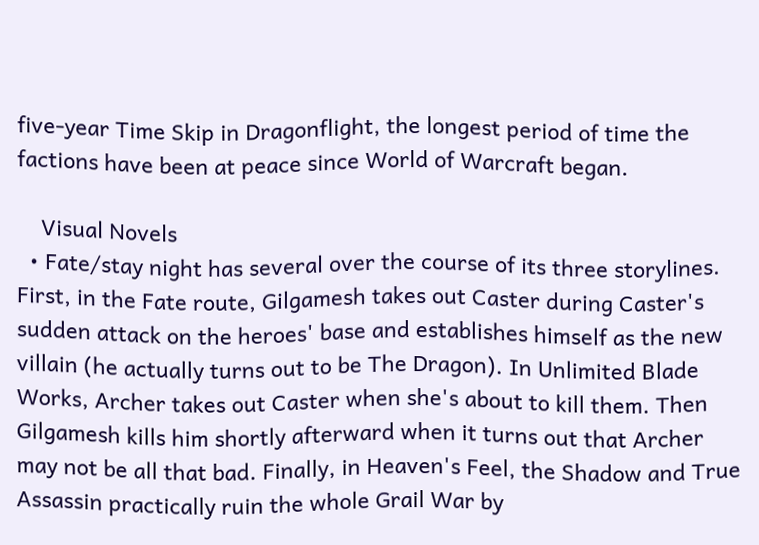five-year Time Skip in Dragonflight, the longest period of time the factions have been at peace since World of Warcraft began.

    Visual Novels
  • Fate/stay night has several over the course of its three storylines. First, in the Fate route, Gilgamesh takes out Caster during Caster's sudden attack on the heroes' base and establishes himself as the new villain (he actually turns out to be The Dragon). In Unlimited Blade Works, Archer takes out Caster when she's about to kill them. Then Gilgamesh kills him shortly afterward when it turns out that Archer may not be all that bad. Finally, in Heaven's Feel, the Shadow and True Assassin practically ruin the whole Grail War by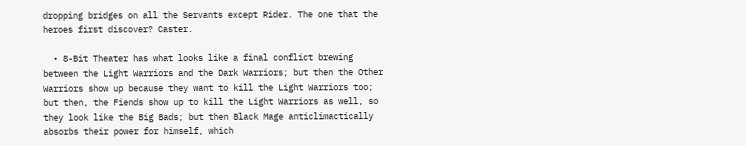dropping bridges on all the Servants except Rider. The one that the heroes first discover? Caster.

  • 8-Bit Theater has what looks like a final conflict brewing between the Light Warriors and the Dark Warriors; but then the Other Warriors show up because they want to kill the Light Warriors too; but then, the Fiends show up to kill the Light Warriors as well, so they look like the Big Bads; but then Black Mage anticlimactically absorbs their power for himself, which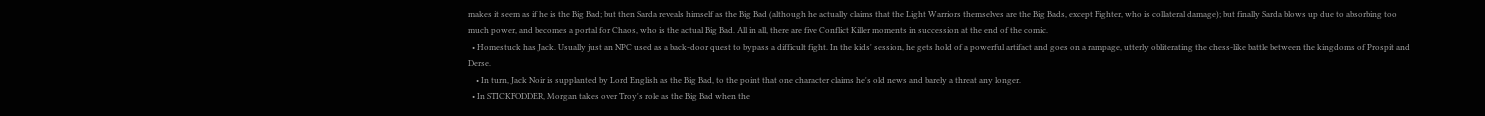makes it seem as if he is the Big Bad; but then Sarda reveals himself as the Big Bad (although he actually claims that the Light Warriors themselves are the Big Bads, except Fighter, who is collateral damage); but finally Sarda blows up due to absorbing too much power, and becomes a portal for Chaos, who is the actual Big Bad. All in all, there are five Conflict Killer moments in succession at the end of the comic.
  • Homestuck has Jack. Usually just an NPC used as a back-door quest to bypass a difficult fight. In the kids' session, he gets hold of a powerful artifact and goes on a rampage, utterly obliterating the chess-like battle between the kingdoms of Prospit and Derse.
    • In turn, Jack Noir is supplanted by Lord English as the Big Bad, to the point that one character claims he's old news and barely a threat any longer.
  • In STICKFODDER, Morgan takes over Troy's role as the Big Bad when the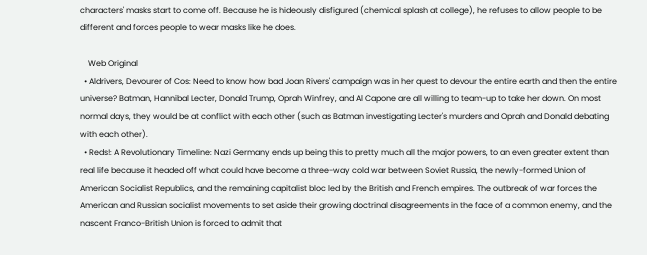characters' masks start to come off. Because he is hideously disfigured (chemical splash at college), he refuses to allow people to be different and forces people to wear masks like he does.

    Web Original
  • Aldrivers, Devourer of Cos: Need to know how bad Joan Rivers' campaign was in her quest to devour the entire earth and then the entire universe? Batman, Hannibal Lecter, Donald Trump, Oprah Winfrey, and Al Capone are all willing to team-up to take her down. On most normal days, they would be at conflict with each other (such as Batman investigating Lecter's murders and Oprah and Donald debating with each other).
  • Reds!: A Revolutionary Timeline: Nazi Germany ends up being this to pretty much all the major powers, to an even greater extent than real life because it headed off what could have become a three-way cold war between Soviet Russia, the newly-formed Union of American Socialist Republics, and the remaining capitalist bloc led by the British and French empires. The outbreak of war forces the American and Russian socialist movements to set aside their growing doctrinal disagreements in the face of a common enemy, and the nascent Franco-British Union is forced to admit that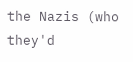the Nazis (who they'd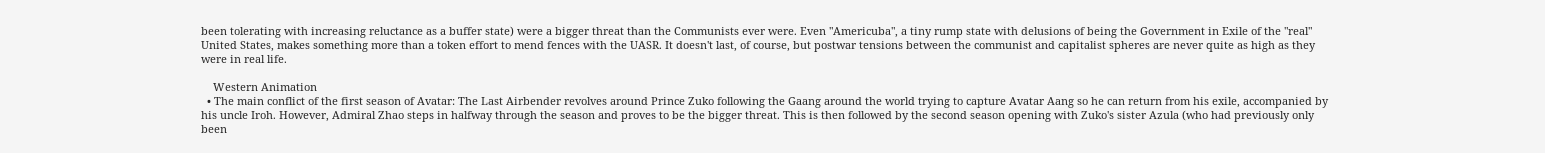been tolerating with increasing reluctance as a buffer state) were a bigger threat than the Communists ever were. Even "Americuba", a tiny rump state with delusions of being the Government in Exile of the "real" United States, makes something more than a token effort to mend fences with the UASR. It doesn't last, of course, but postwar tensions between the communist and capitalist spheres are never quite as high as they were in real life.

    Western Animation
  • The main conflict of the first season of Avatar: The Last Airbender revolves around Prince Zuko following the Gaang around the world trying to capture Avatar Aang so he can return from his exile, accompanied by his uncle Iroh. However, Admiral Zhao steps in halfway through the season and proves to be the bigger threat. This is then followed by the second season opening with Zuko's sister Azula (who had previously only been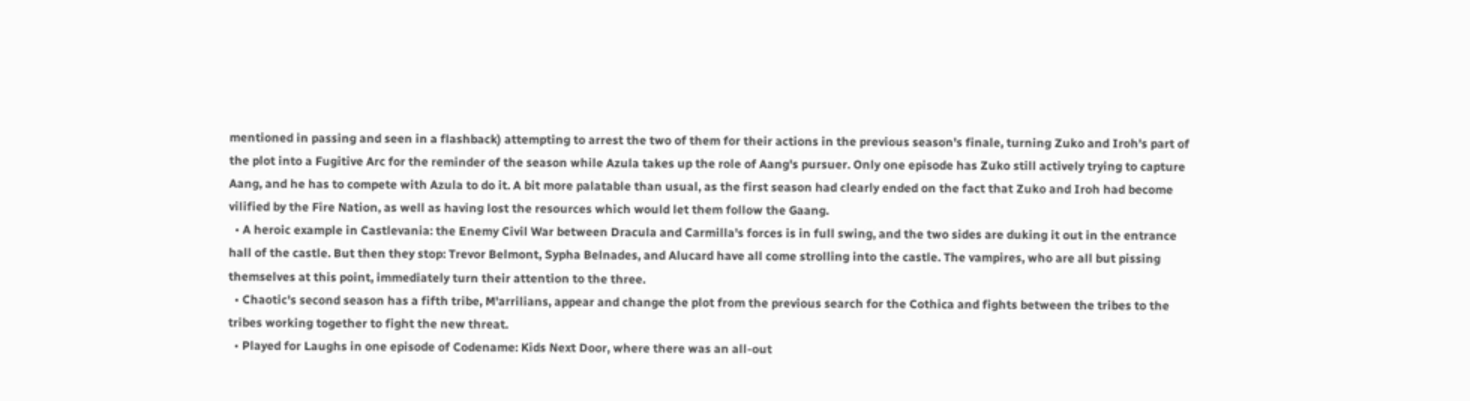mentioned in passing and seen in a flashback) attempting to arrest the two of them for their actions in the previous season's finale, turning Zuko and Iroh's part of the plot into a Fugitive Arc for the reminder of the season while Azula takes up the role of Aang's pursuer. Only one episode has Zuko still actively trying to capture Aang, and he has to compete with Azula to do it. A bit more palatable than usual, as the first season had clearly ended on the fact that Zuko and Iroh had become vilified by the Fire Nation, as well as having lost the resources which would let them follow the Gaang.
  • A heroic example in Castlevania: the Enemy Civil War between Dracula and Carmilla's forces is in full swing, and the two sides are duking it out in the entrance hall of the castle. But then they stop: Trevor Belmont, Sypha Belnades, and Alucard have all come strolling into the castle. The vampires, who are all but pissing themselves at this point, immediately turn their attention to the three.
  • Chaotic's second season has a fifth tribe, M'arrilians, appear and change the plot from the previous search for the Cothica and fights between the tribes to the tribes working together to fight the new threat.
  • Played for Laughs in one episode of Codename: Kids Next Door, where there was an all-out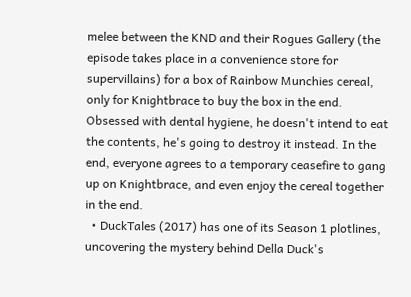melee between the KND and their Rogues Gallery (the episode takes place in a convenience store for supervillains) for a box of Rainbow Munchies cereal, only for Knightbrace to buy the box in the end. Obsessed with dental hygiene, he doesn't intend to eat the contents, he's going to destroy it instead. In the end, everyone agrees to a temporary ceasefire to gang up on Knightbrace, and even enjoy the cereal together in the end.
  • DuckTales (2017) has one of its Season 1 plotlines, uncovering the mystery behind Della Duck's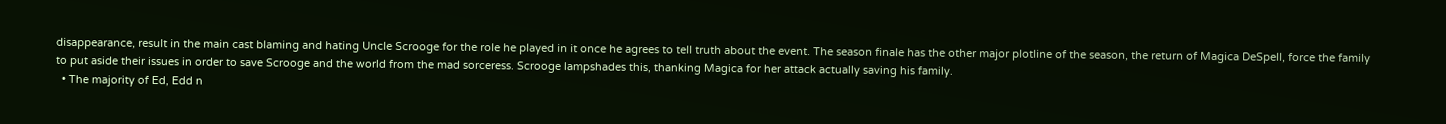disappearance, result in the main cast blaming and hating Uncle Scrooge for the role he played in it once he agrees to tell truth about the event. The season finale has the other major plotline of the season, the return of Magica DeSpell, force the family to put aside their issues in order to save Scrooge and the world from the mad sorceress. Scrooge lampshades this, thanking Magica for her attack actually saving his family.
  • The majority of Ed, Edd n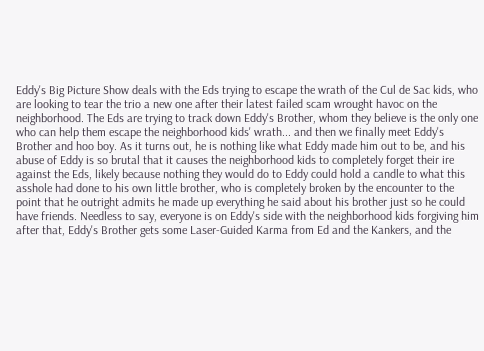Eddy's Big Picture Show deals with the Eds trying to escape the wrath of the Cul de Sac kids, who are looking to tear the trio a new one after their latest failed scam wrought havoc on the neighborhood. The Eds are trying to track down Eddy's Brother, whom they believe is the only one who can help them escape the neighborhood kids' wrath... and then we finally meet Eddy's Brother and hoo boy. As it turns out, he is nothing like what Eddy made him out to be, and his abuse of Eddy is so brutal that it causes the neighborhood kids to completely forget their ire against the Eds, likely because nothing they would do to Eddy could hold a candle to what this asshole had done to his own little brother, who is completely broken by the encounter to the point that he outright admits he made up everything he said about his brother just so he could have friends. Needless to say, everyone is on Eddy's side with the neighborhood kids forgiving him after that, Eddy's Brother gets some Laser-Guided Karma from Ed and the Kankers, and the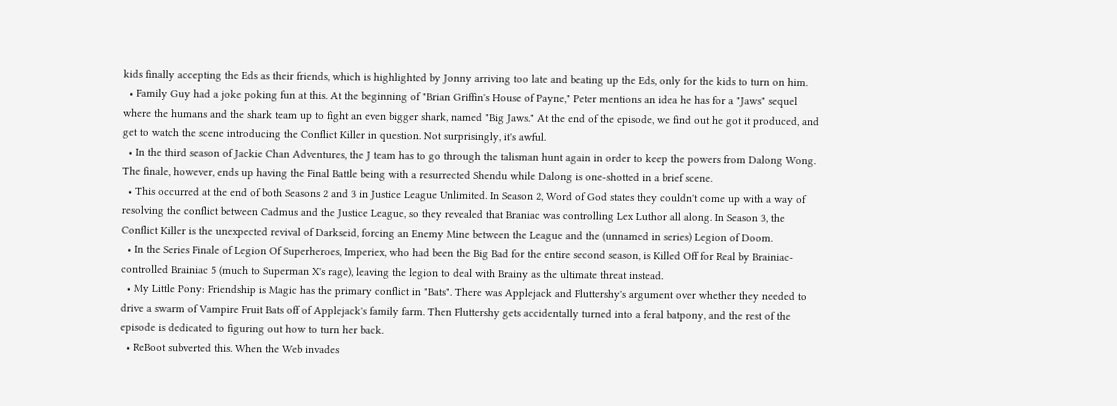kids finally accepting the Eds as their friends, which is highlighted by Jonny arriving too late and beating up the Eds, only for the kids to turn on him.
  • Family Guy had a joke poking fun at this. At the beginning of "Brian Griffin's House of Payne," Peter mentions an idea he has for a "Jaws" sequel where the humans and the shark team up to fight an even bigger shark, named "Big Jaws." At the end of the episode, we find out he got it produced, and get to watch the scene introducing the Conflict Killer in question. Not surprisingly, it's awful.
  • In the third season of Jackie Chan Adventures, the J team has to go through the talisman hunt again in order to keep the powers from Dalong Wong. The finale, however, ends up having the Final Battle being with a resurrected Shendu while Dalong is one-shotted in a brief scene.
  • This occurred at the end of both Seasons 2 and 3 in Justice League Unlimited. In Season 2, Word of God states they couldn't come up with a way of resolving the conflict between Cadmus and the Justice League, so they revealed that Braniac was controlling Lex Luthor all along. In Season 3, the Conflict Killer is the unexpected revival of Darkseid, forcing an Enemy Mine between the League and the (unnamed in series) Legion of Doom.
  • In the Series Finale of Legion Of Superheroes, Imperiex, who had been the Big Bad for the entire second season, is Killed Off for Real by Brainiac-controlled Brainiac 5 (much to Superman X's rage), leaving the legion to deal with Brainy as the ultimate threat instead.
  • My Little Pony: Friendship is Magic has the primary conflict in "Bats". There was Applejack and Fluttershy's argument over whether they needed to drive a swarm of Vampire Fruit Bats off of Applejack's family farm. Then Fluttershy gets accidentally turned into a feral batpony, and the rest of the episode is dedicated to figuring out how to turn her back.
  • ReBoot subverted this. When the Web invades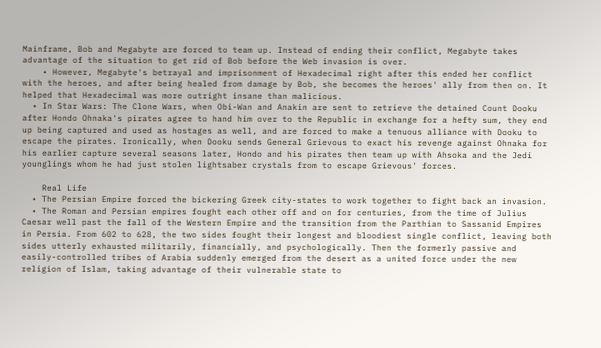Mainframe, Bob and Megabyte are forced to team up. Instead of ending their conflict, Megabyte takes advantage of the situation to get rid of Bob before the Web invasion is over.
    • However, Megabyte's betrayal and imprisonment of Hexadecimal right after this ended her conflict with the heroes, and after being healed from damage by Bob, she becomes the heroes' ally from then on. It helped that Hexadecimal was more outright insane than malicious.
  • In Star Wars: The Clone Wars, when Obi-Wan and Anakin are sent to retrieve the detained Count Dooku after Hondo Ohnaka's pirates agree to hand him over to the Republic in exchange for a hefty sum, they end up being captured and used as hostages as well, and are forced to make a tenuous alliance with Dooku to escape the pirates. Ironically, when Dooku sends General Grievous to exact his revenge against Ohnaka for his earlier capture several seasons later, Hondo and his pirates then team up with Ahsoka and the Jedi younglings whom he had just stolen lightsaber crystals from to escape Grievous' forces.

    Real Life
  • The Persian Empire forced the bickering Greek city-states to work together to fight back an invasion.
  • The Roman and Persian empires fought each other off and on for centuries, from the time of Julius Caesar well past the fall of the Western Empire and the transition from the Parthian to Sassanid Empires in Persia. From 602 to 628, the two sides fought their longest and bloodiest single conflict, leaving both sides utterly exhausted militarily, financially, and psychologically. Then the formerly passive and easily-controlled tribes of Arabia suddenly emerged from the desert as a united force under the new religion of Islam, taking advantage of their vulnerable state to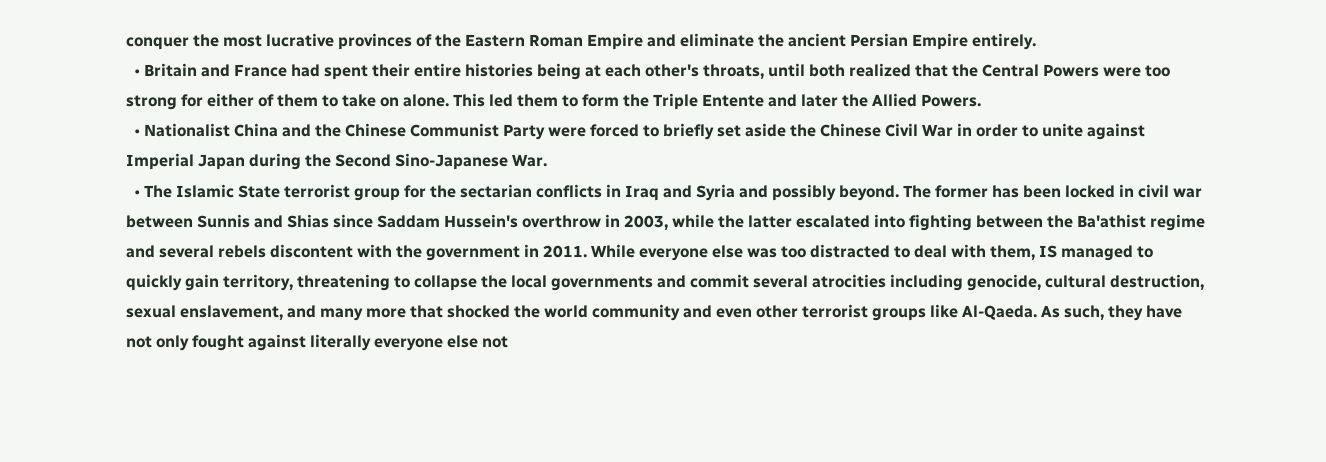conquer the most lucrative provinces of the Eastern Roman Empire and eliminate the ancient Persian Empire entirely.
  • Britain and France had spent their entire histories being at each other's throats, until both realized that the Central Powers were too strong for either of them to take on alone. This led them to form the Triple Entente and later the Allied Powers.
  • Nationalist China and the Chinese Communist Party were forced to briefly set aside the Chinese Civil War in order to unite against Imperial Japan during the Second Sino-Japanese War.
  • The Islamic State terrorist group for the sectarian conflicts in Iraq and Syria and possibly beyond. The former has been locked in civil war between Sunnis and Shias since Saddam Hussein's overthrow in 2003, while the latter escalated into fighting between the Ba'athist regime and several rebels discontent with the government in 2011. While everyone else was too distracted to deal with them, IS managed to quickly gain territory, threatening to collapse the local governments and commit several atrocities including genocide, cultural destruction, sexual enslavement, and many more that shocked the world community and even other terrorist groups like Al-Qaeda. As such, they have not only fought against literally everyone else not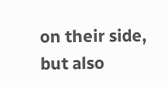on their side, but also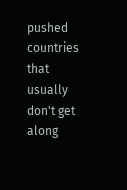pushed countries that usually don't get along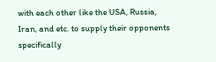with each other like the USA, Russia, Iran, and etc. to supply their opponents specifically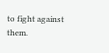to fight against them.